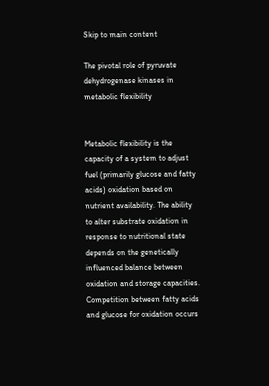Skip to main content

The pivotal role of pyruvate dehydrogenase kinases in metabolic flexibility


Metabolic flexibility is the capacity of a system to adjust fuel (primarily glucose and fatty acids) oxidation based on nutrient availability. The ability to alter substrate oxidation in response to nutritional state depends on the genetically influenced balance between oxidation and storage capacities. Competition between fatty acids and glucose for oxidation occurs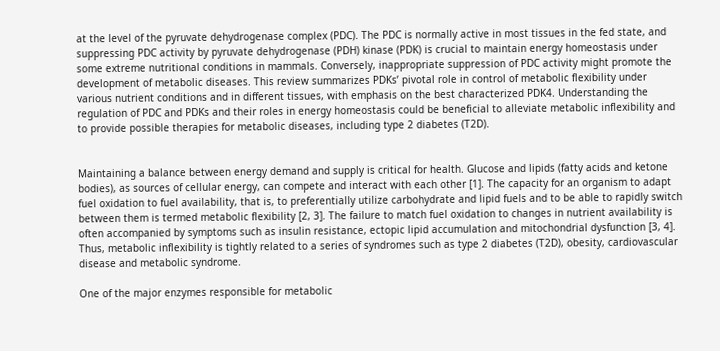at the level of the pyruvate dehydrogenase complex (PDC). The PDC is normally active in most tissues in the fed state, and suppressing PDC activity by pyruvate dehydrogenase (PDH) kinase (PDK) is crucial to maintain energy homeostasis under some extreme nutritional conditions in mammals. Conversely, inappropriate suppression of PDC activity might promote the development of metabolic diseases. This review summarizes PDKs’ pivotal role in control of metabolic flexibility under various nutrient conditions and in different tissues, with emphasis on the best characterized PDK4. Understanding the regulation of PDC and PDKs and their roles in energy homeostasis could be beneficial to alleviate metabolic inflexibility and to provide possible therapies for metabolic diseases, including type 2 diabetes (T2D).


Maintaining a balance between energy demand and supply is critical for health. Glucose and lipids (fatty acids and ketone bodies), as sources of cellular energy, can compete and interact with each other [1]. The capacity for an organism to adapt fuel oxidation to fuel availability, that is, to preferentially utilize carbohydrate and lipid fuels and to be able to rapidly switch between them is termed metabolic flexibility [2, 3]. The failure to match fuel oxidation to changes in nutrient availability is often accompanied by symptoms such as insulin resistance, ectopic lipid accumulation and mitochondrial dysfunction [3, 4]. Thus, metabolic inflexibility is tightly related to a series of syndromes such as type 2 diabetes (T2D), obesity, cardiovascular disease and metabolic syndrome.

One of the major enzymes responsible for metabolic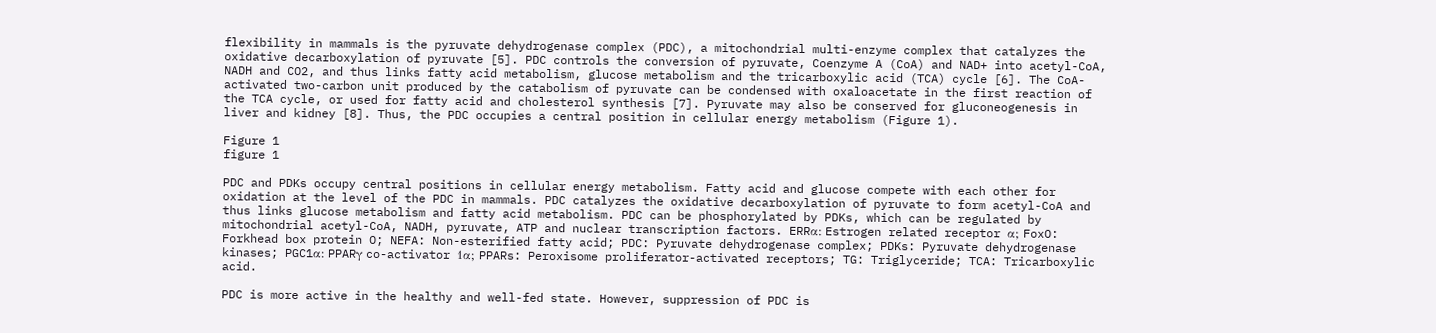flexibility in mammals is the pyruvate dehydrogenase complex (PDC), a mitochondrial multi-enzyme complex that catalyzes the oxidative decarboxylation of pyruvate [5]. PDC controls the conversion of pyruvate, Coenzyme A (CoA) and NAD+ into acetyl-CoA, NADH and CO2, and thus links fatty acid metabolism, glucose metabolism and the tricarboxylic acid (TCA) cycle [6]. The CoA-activated two-carbon unit produced by the catabolism of pyruvate can be condensed with oxaloacetate in the first reaction of the TCA cycle, or used for fatty acid and cholesterol synthesis [7]. Pyruvate may also be conserved for gluconeogenesis in liver and kidney [8]. Thus, the PDC occupies a central position in cellular energy metabolism (Figure 1).

Figure 1
figure 1

PDC and PDKs occupy central positions in cellular energy metabolism. Fatty acid and glucose compete with each other for oxidation at the level of the PDC in mammals. PDC catalyzes the oxidative decarboxylation of pyruvate to form acetyl-CoA and thus links glucose metabolism and fatty acid metabolism. PDC can be phosphorylated by PDKs, which can be regulated by mitochondrial acetyl-CoA, NADH, pyruvate, ATP and nuclear transcription factors. ERRα: Estrogen related receptor α; FoxO: Forkhead box protein O; NEFA: Non-esterified fatty acid; PDC: Pyruvate dehydrogenase complex; PDKs: Pyruvate dehydrogenase kinases; PGC1α: PPARγ co-activator 1α; PPARs: Peroxisome proliferator-activated receptors; TG: Triglyceride; TCA: Tricarboxylic acid.

PDC is more active in the healthy and well-fed state. However, suppression of PDC is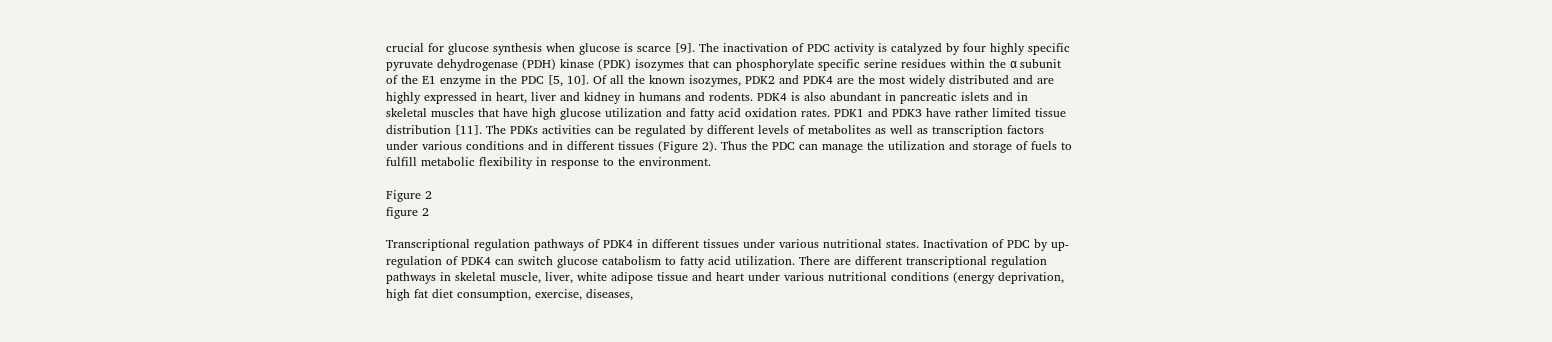crucial for glucose synthesis when glucose is scarce [9]. The inactivation of PDC activity is catalyzed by four highly specific pyruvate dehydrogenase (PDH) kinase (PDK) isozymes that can phosphorylate specific serine residues within the α subunit of the E1 enzyme in the PDC [5, 10]. Of all the known isozymes, PDK2 and PDK4 are the most widely distributed and are highly expressed in heart, liver and kidney in humans and rodents. PDK4 is also abundant in pancreatic islets and in skeletal muscles that have high glucose utilization and fatty acid oxidation rates. PDK1 and PDK3 have rather limited tissue distribution [11]. The PDKs activities can be regulated by different levels of metabolites as well as transcription factors under various conditions and in different tissues (Figure 2). Thus the PDC can manage the utilization and storage of fuels to fulfill metabolic flexibility in response to the environment.

Figure 2
figure 2

Transcriptional regulation pathways of PDK4 in different tissues under various nutritional states. Inactivation of PDC by up-regulation of PDK4 can switch glucose catabolism to fatty acid utilization. There are different transcriptional regulation pathways in skeletal muscle, liver, white adipose tissue and heart under various nutritional conditions (energy deprivation, high fat diet consumption, exercise, diseases,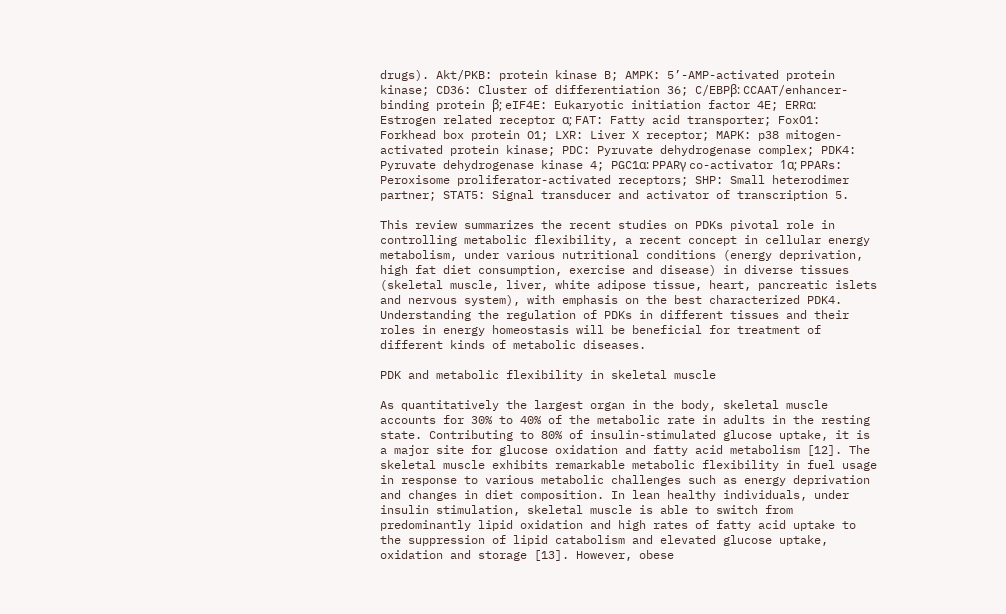drugs). Akt/PKB: protein kinase B; AMPK: 5’-AMP-activated protein kinase; CD36: Cluster of differentiation 36; C/EBPβ: CCAAT/enhancer-binding protein β; eIF4E: Eukaryotic initiation factor 4E; ERRα: Estrogen related receptor α; FAT: Fatty acid transporter; FoxO1: Forkhead box protein O1; LXR: Liver X receptor; MAPK: p38 mitogen-activated protein kinase; PDC: Pyruvate dehydrogenase complex; PDK4: Pyruvate dehydrogenase kinase 4; PGC1α: PPARγ co-activator 1α; PPARs: Peroxisome proliferator-activated receptors; SHP: Small heterodimer partner; STAT5: Signal transducer and activator of transcription 5.

This review summarizes the recent studies on PDKs pivotal role in controlling metabolic flexibility, a recent concept in cellular energy metabolism, under various nutritional conditions (energy deprivation, high fat diet consumption, exercise and disease) in diverse tissues (skeletal muscle, liver, white adipose tissue, heart, pancreatic islets and nervous system), with emphasis on the best characterized PDK4. Understanding the regulation of PDKs in different tissues and their roles in energy homeostasis will be beneficial for treatment of different kinds of metabolic diseases.

PDK and metabolic flexibility in skeletal muscle

As quantitatively the largest organ in the body, skeletal muscle accounts for 30% to 40% of the metabolic rate in adults in the resting state. Contributing to 80% of insulin-stimulated glucose uptake, it is a major site for glucose oxidation and fatty acid metabolism [12]. The skeletal muscle exhibits remarkable metabolic flexibility in fuel usage in response to various metabolic challenges such as energy deprivation and changes in diet composition. In lean healthy individuals, under insulin stimulation, skeletal muscle is able to switch from predominantly lipid oxidation and high rates of fatty acid uptake to the suppression of lipid catabolism and elevated glucose uptake, oxidation and storage [13]. However, obese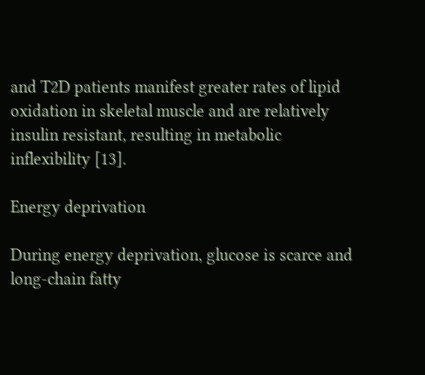and T2D patients manifest greater rates of lipid oxidation in skeletal muscle and are relatively insulin resistant, resulting in metabolic inflexibility [13].

Energy deprivation

During energy deprivation, glucose is scarce and long-chain fatty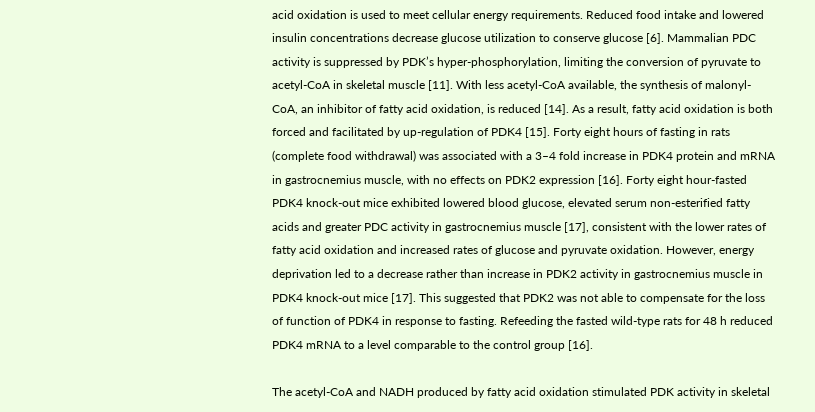acid oxidation is used to meet cellular energy requirements. Reduced food intake and lowered insulin concentrations decrease glucose utilization to conserve glucose [6]. Mammalian PDC activity is suppressed by PDK’s hyper-phosphorylation, limiting the conversion of pyruvate to acetyl-CoA in skeletal muscle [11]. With less acetyl-CoA available, the synthesis of malonyl-CoA, an inhibitor of fatty acid oxidation, is reduced [14]. As a result, fatty acid oxidation is both forced and facilitated by up-regulation of PDK4 [15]. Forty eight hours of fasting in rats (complete food withdrawal) was associated with a 3–4 fold increase in PDK4 protein and mRNA in gastrocnemius muscle, with no effects on PDK2 expression [16]. Forty eight hour-fasted PDK4 knock-out mice exhibited lowered blood glucose, elevated serum non-esterified fatty acids and greater PDC activity in gastrocnemius muscle [17], consistent with the lower rates of fatty acid oxidation and increased rates of glucose and pyruvate oxidation. However, energy deprivation led to a decrease rather than increase in PDK2 activity in gastrocnemius muscle in PDK4 knock-out mice [17]. This suggested that PDK2 was not able to compensate for the loss of function of PDK4 in response to fasting. Refeeding the fasted wild-type rats for 48 h reduced PDK4 mRNA to a level comparable to the control group [16].

The acetyl-CoA and NADH produced by fatty acid oxidation stimulated PDK activity in skeletal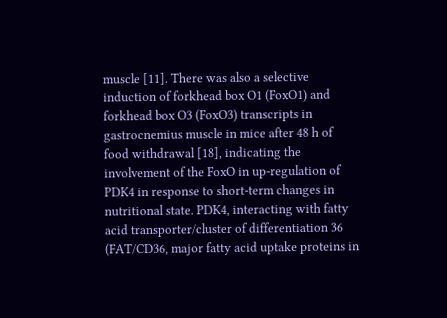muscle [11]. There was also a selective induction of forkhead box O1 (FoxO1) and forkhead box O3 (FoxO3) transcripts in gastrocnemius muscle in mice after 48 h of food withdrawal [18], indicating the involvement of the FoxO in up-regulation of PDK4 in response to short-term changes in nutritional state. PDK4, interacting with fatty acid transporter/cluster of differentiation 36 (FAT/CD36, major fatty acid uptake proteins in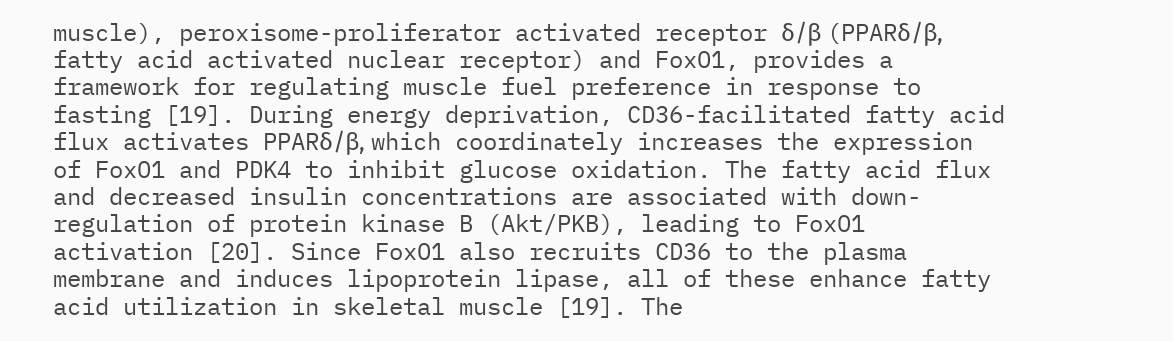muscle), peroxisome-proliferator activated receptor δ/β (PPARδ/β, fatty acid activated nuclear receptor) and FoxO1, provides a framework for regulating muscle fuel preference in response to fasting [19]. During energy deprivation, CD36-facilitated fatty acid flux activates PPARδ/β, which coordinately increases the expression of FoxO1 and PDK4 to inhibit glucose oxidation. The fatty acid flux and decreased insulin concentrations are associated with down-regulation of protein kinase B (Akt/PKB), leading to FoxO1 activation [20]. Since FoxO1 also recruits CD36 to the plasma membrane and induces lipoprotein lipase, all of these enhance fatty acid utilization in skeletal muscle [19]. The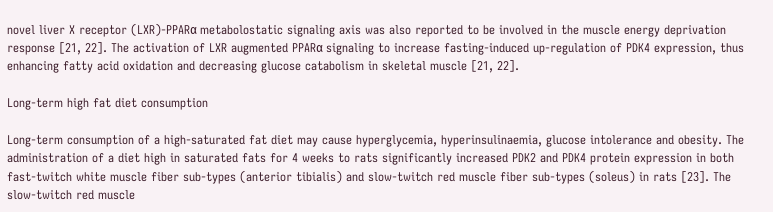novel liver X receptor (LXR)-PPARα metabolostatic signaling axis was also reported to be involved in the muscle energy deprivation response [21, 22]. The activation of LXR augmented PPARα signaling to increase fasting-induced up-regulation of PDK4 expression, thus enhancing fatty acid oxidation and decreasing glucose catabolism in skeletal muscle [21, 22].

Long-term high fat diet consumption

Long-term consumption of a high-saturated fat diet may cause hyperglycemia, hyperinsulinaemia, glucose intolerance and obesity. The administration of a diet high in saturated fats for 4 weeks to rats significantly increased PDK2 and PDK4 protein expression in both fast-twitch white muscle fiber sub-types (anterior tibialis) and slow-twitch red muscle fiber sub-types (soleus) in rats [23]. The slow-twitch red muscle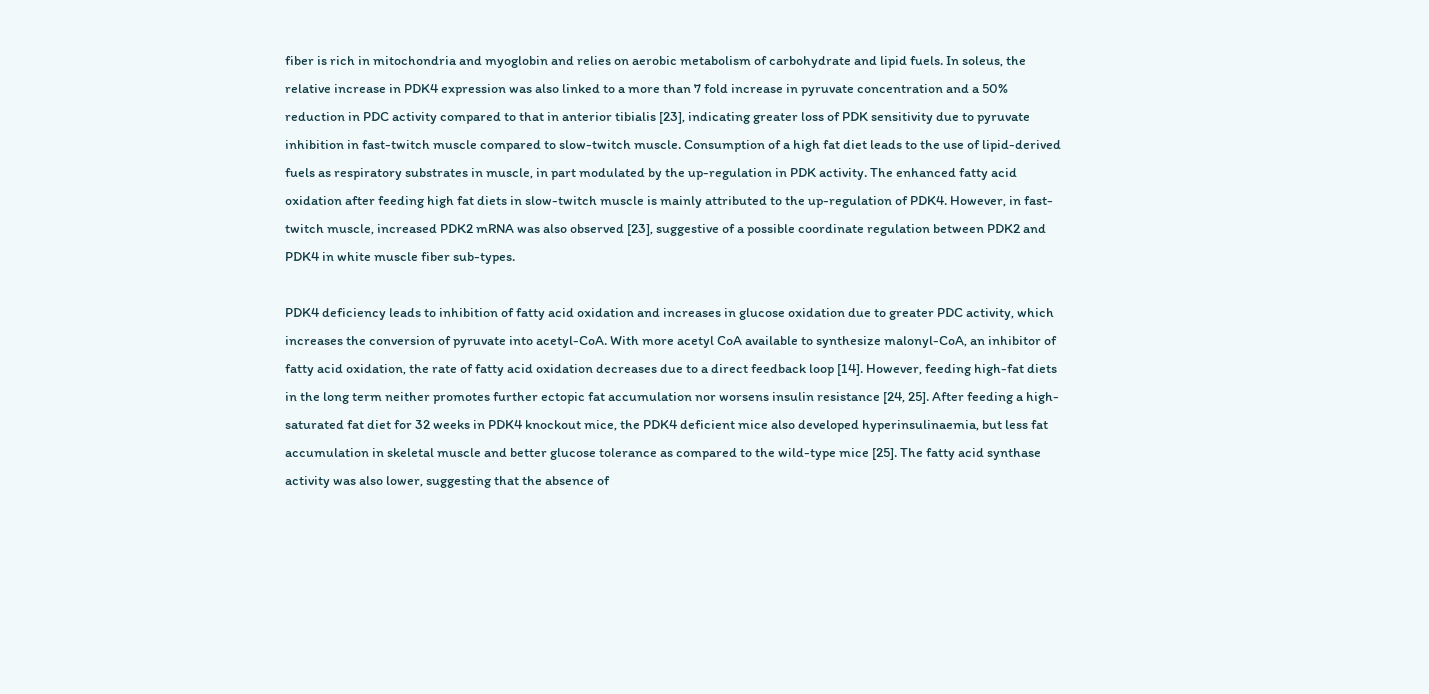fiber is rich in mitochondria and myoglobin and relies on aerobic metabolism of carbohydrate and lipid fuels. In soleus, the relative increase in PDK4 expression was also linked to a more than 7 fold increase in pyruvate concentration and a 50% reduction in PDC activity compared to that in anterior tibialis [23], indicating greater loss of PDK sensitivity due to pyruvate inhibition in fast-twitch muscle compared to slow-twitch muscle. Consumption of a high fat diet leads to the use of lipid-derived fuels as respiratory substrates in muscle, in part modulated by the up-regulation in PDK activity. The enhanced fatty acid oxidation after feeding high fat diets in slow-twitch muscle is mainly attributed to the up-regulation of PDK4. However, in fast-twitch muscle, increased PDK2 mRNA was also observed [23], suggestive of a possible coordinate regulation between PDK2 and PDK4 in white muscle fiber sub-types.

PDK4 deficiency leads to inhibition of fatty acid oxidation and increases in glucose oxidation due to greater PDC activity, which increases the conversion of pyruvate into acetyl-CoA. With more acetyl CoA available to synthesize malonyl-CoA, an inhibitor of fatty acid oxidation, the rate of fatty acid oxidation decreases due to a direct feedback loop [14]. However, feeding high-fat diets in the long term neither promotes further ectopic fat accumulation nor worsens insulin resistance [24, 25]. After feeding a high-saturated fat diet for 32 weeks in PDK4 knockout mice, the PDK4 deficient mice also developed hyperinsulinaemia, but less fat accumulation in skeletal muscle and better glucose tolerance as compared to the wild-type mice [25]. The fatty acid synthase activity was also lower, suggesting that the absence of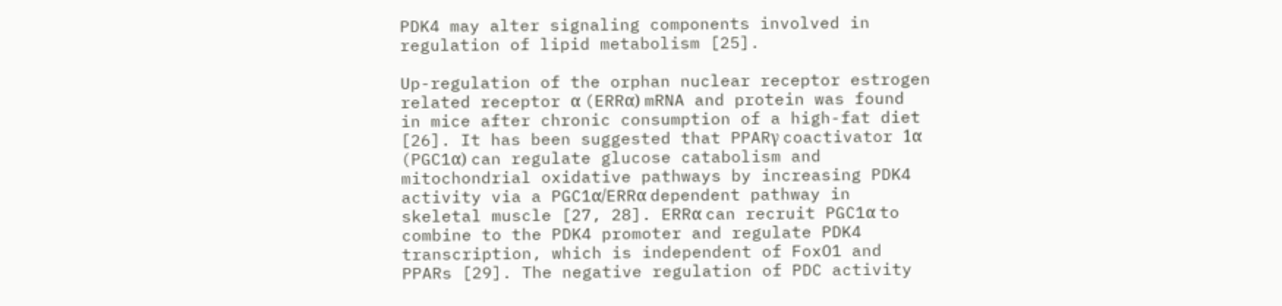PDK4 may alter signaling components involved in regulation of lipid metabolism [25].

Up-regulation of the orphan nuclear receptor estrogen related receptor α (ERRα) mRNA and protein was found in mice after chronic consumption of a high-fat diet [26]. It has been suggested that PPARγ coactivator 1α (PGC1α) can regulate glucose catabolism and mitochondrial oxidative pathways by increasing PDK4 activity via a PGC1α/ERRα dependent pathway in skeletal muscle [27, 28]. ERRα can recruit PGC1α to combine to the PDK4 promoter and regulate PDK4 transcription, which is independent of FoxO1 and PPARs [29]. The negative regulation of PDC activity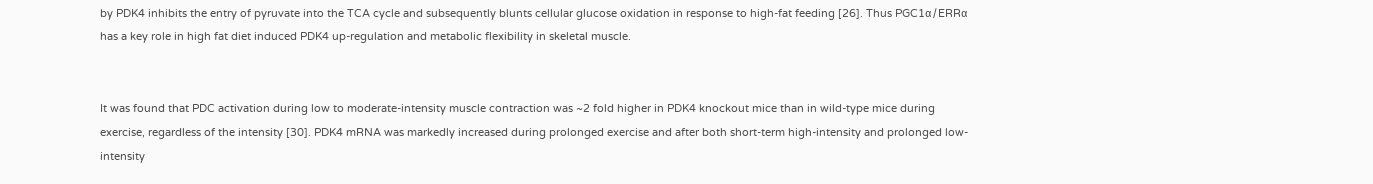by PDK4 inhibits the entry of pyruvate into the TCA cycle and subsequently blunts cellular glucose oxidation in response to high-fat feeding [26]. Thus PGC1α/ERRα has a key role in high fat diet induced PDK4 up-regulation and metabolic flexibility in skeletal muscle.


It was found that PDC activation during low to moderate-intensity muscle contraction was ~2 fold higher in PDK4 knockout mice than in wild-type mice during exercise, regardless of the intensity [30]. PDK4 mRNA was markedly increased during prolonged exercise and after both short-term high-intensity and prolonged low-intensity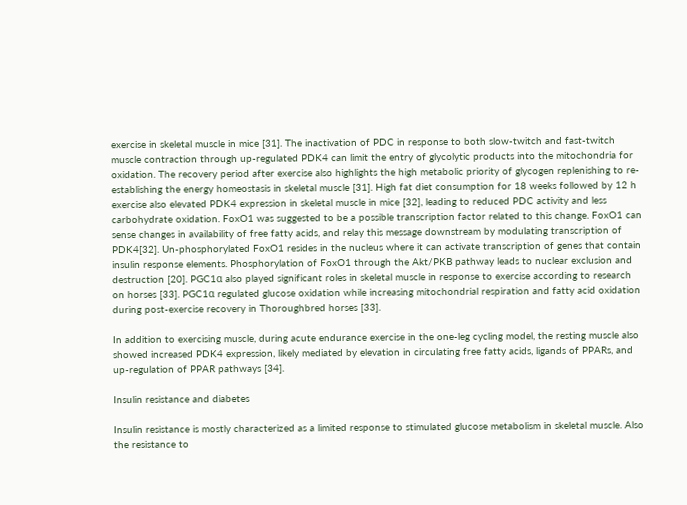exercise in skeletal muscle in mice [31]. The inactivation of PDC in response to both slow-twitch and fast-twitch muscle contraction through up-regulated PDK4 can limit the entry of glycolytic products into the mitochondria for oxidation. The recovery period after exercise also highlights the high metabolic priority of glycogen replenishing to re-establishing the energy homeostasis in skeletal muscle [31]. High fat diet consumption for 18 weeks followed by 12 h exercise also elevated PDK4 expression in skeletal muscle in mice [32], leading to reduced PDC activity and less carbohydrate oxidation. FoxO1 was suggested to be a possible transcription factor related to this change. FoxO1 can sense changes in availability of free fatty acids, and relay this message downstream by modulating transcription of PDK4[32]. Un-phosphorylated FoxO1 resides in the nucleus where it can activate transcription of genes that contain insulin response elements. Phosphorylation of FoxO1 through the Akt/PKB pathway leads to nuclear exclusion and destruction [20]. PGC1α also played significant roles in skeletal muscle in response to exercise according to research on horses [33]. PGC1α regulated glucose oxidation while increasing mitochondrial respiration and fatty acid oxidation during post-exercise recovery in Thoroughbred horses [33].

In addition to exercising muscle, during acute endurance exercise in the one-leg cycling model, the resting muscle also showed increased PDK4 expression, likely mediated by elevation in circulating free fatty acids, ligands of PPARs, and up-regulation of PPAR pathways [34].

Insulin resistance and diabetes

Insulin resistance is mostly characterized as a limited response to stimulated glucose metabolism in skeletal muscle. Also the resistance to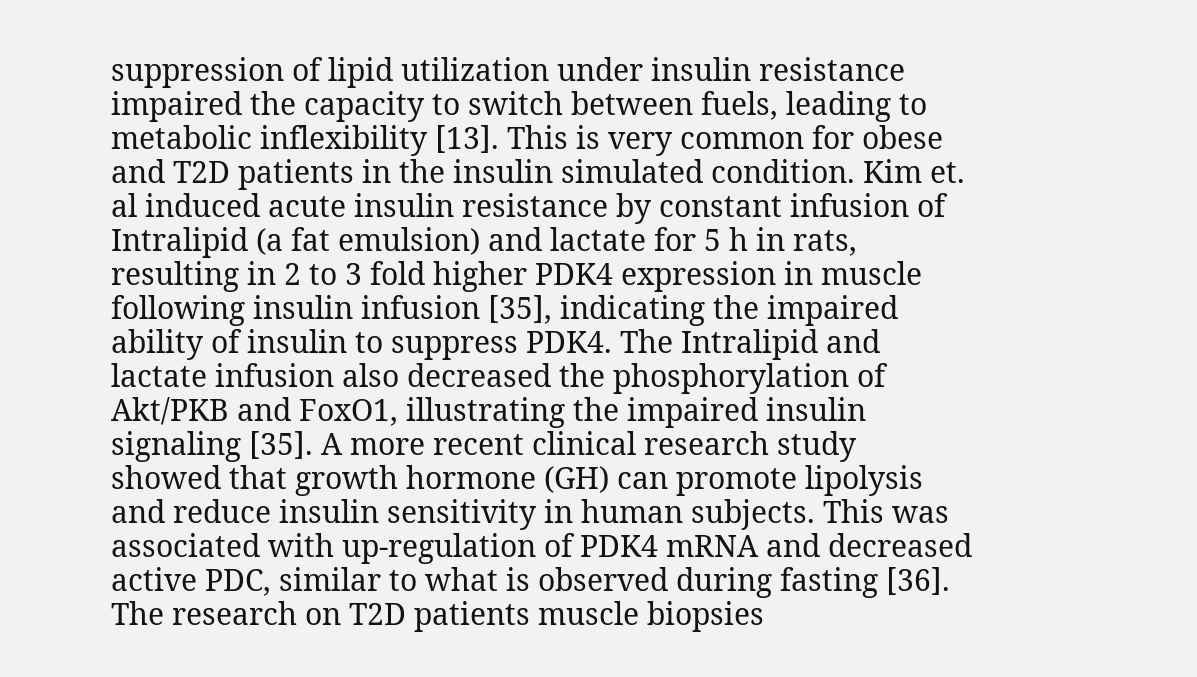suppression of lipid utilization under insulin resistance impaired the capacity to switch between fuels, leading to metabolic inflexibility [13]. This is very common for obese and T2D patients in the insulin simulated condition. Kim et. al induced acute insulin resistance by constant infusion of Intralipid (a fat emulsion) and lactate for 5 h in rats, resulting in 2 to 3 fold higher PDK4 expression in muscle following insulin infusion [35], indicating the impaired ability of insulin to suppress PDK4. The Intralipid and lactate infusion also decreased the phosphorylation of Akt/PKB and FoxO1, illustrating the impaired insulin signaling [35]. A more recent clinical research study showed that growth hormone (GH) can promote lipolysis and reduce insulin sensitivity in human subjects. This was associated with up-regulation of PDK4 mRNA and decreased active PDC, similar to what is observed during fasting [36]. The research on T2D patients muscle biopsies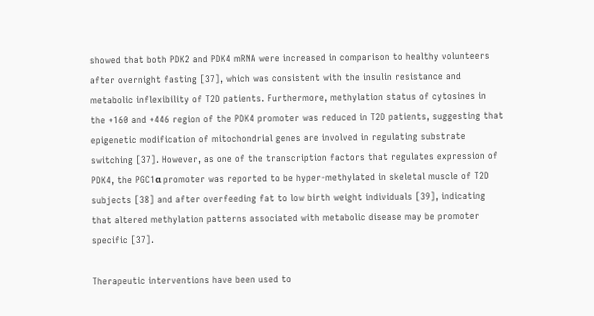showed that both PDK2 and PDK4 mRNA were increased in comparison to healthy volunteers after overnight fasting [37], which was consistent with the insulin resistance and metabolic inflexibility of T2D patients. Furthermore, methylation status of cytosines in the +160 and +446 region of the PDK4 promoter was reduced in T2D patients, suggesting that epigenetic modification of mitochondrial genes are involved in regulating substrate switching [37]. However, as one of the transcription factors that regulates expression of PDK4, the PGC1α promoter was reported to be hyper-methylated in skeletal muscle of T2D subjects [38] and after overfeeding fat to low birth weight individuals [39], indicating that altered methylation patterns associated with metabolic disease may be promoter specific [37].

Therapeutic interventions have been used to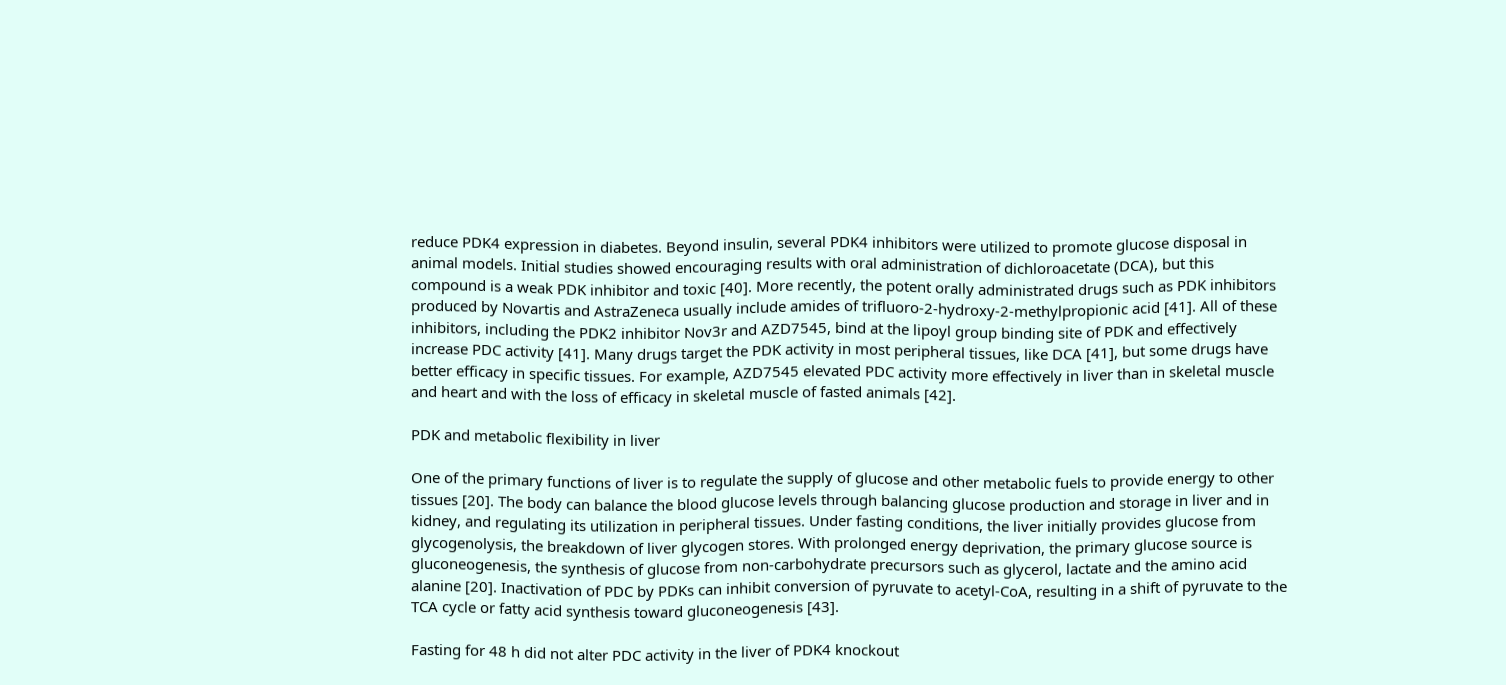reduce PDK4 expression in diabetes. Beyond insulin, several PDK4 inhibitors were utilized to promote glucose disposal in animal models. Initial studies showed encouraging results with oral administration of dichloroacetate (DCA), but this compound is a weak PDK inhibitor and toxic [40]. More recently, the potent orally administrated drugs such as PDK inhibitors produced by Novartis and AstraZeneca usually include amides of trifluoro-2-hydroxy-2-methylpropionic acid [41]. All of these inhibitors, including the PDK2 inhibitor Nov3r and AZD7545, bind at the lipoyl group binding site of PDK and effectively increase PDC activity [41]. Many drugs target the PDK activity in most peripheral tissues, like DCA [41], but some drugs have better efficacy in specific tissues. For example, AZD7545 elevated PDC activity more effectively in liver than in skeletal muscle and heart and with the loss of efficacy in skeletal muscle of fasted animals [42].

PDK and metabolic flexibility in liver

One of the primary functions of liver is to regulate the supply of glucose and other metabolic fuels to provide energy to other tissues [20]. The body can balance the blood glucose levels through balancing glucose production and storage in liver and in kidney, and regulating its utilization in peripheral tissues. Under fasting conditions, the liver initially provides glucose from glycogenolysis, the breakdown of liver glycogen stores. With prolonged energy deprivation, the primary glucose source is gluconeogenesis, the synthesis of glucose from non-carbohydrate precursors such as glycerol, lactate and the amino acid alanine [20]. Inactivation of PDC by PDKs can inhibit conversion of pyruvate to acetyl-CoA, resulting in a shift of pyruvate to the TCA cycle or fatty acid synthesis toward gluconeogenesis [43].

Fasting for 48 h did not alter PDC activity in the liver of PDK4 knockout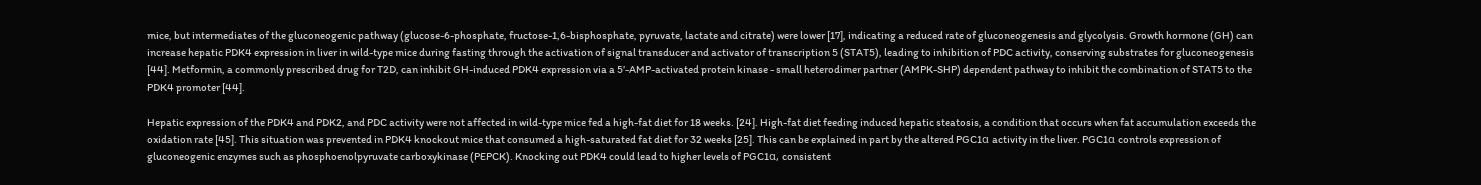mice, but intermediates of the gluconeogenic pathway (glucose-6-phosphate, fructose-1,6-bisphosphate, pyruvate, lactate and citrate) were lower [17], indicating a reduced rate of gluconeogenesis and glycolysis. Growth hormone (GH) can increase hepatic PDK4 expression in liver in wild-type mice during fasting through the activation of signal transducer and activator of transcription 5 (STAT5), leading to inhibition of PDC activity, conserving substrates for gluconeogenesis [44]. Metformin, a commonly prescribed drug for T2D, can inhibit GH-induced PDK4 expression via a 5’-AMP-activated protein kinase - small heterodimer partner (AMPK-SHP) dependent pathway to inhibit the combination of STAT5 to the PDK4 promoter [44].

Hepatic expression of the PDK4 and PDK2, and PDC activity were not affected in wild-type mice fed a high-fat diet for 18 weeks. [24]. High-fat diet feeding induced hepatic steatosis, a condition that occurs when fat accumulation exceeds the oxidation rate [45]. This situation was prevented in PDK4 knockout mice that consumed a high-saturated fat diet for 32 weeks [25]. This can be explained in part by the altered PGC1α activity in the liver. PGC1α controls expression of gluconeogenic enzymes such as phosphoenolpyruvate carboxykinase (PEPCK). Knocking out PDK4 could lead to higher levels of PGC1α, consistent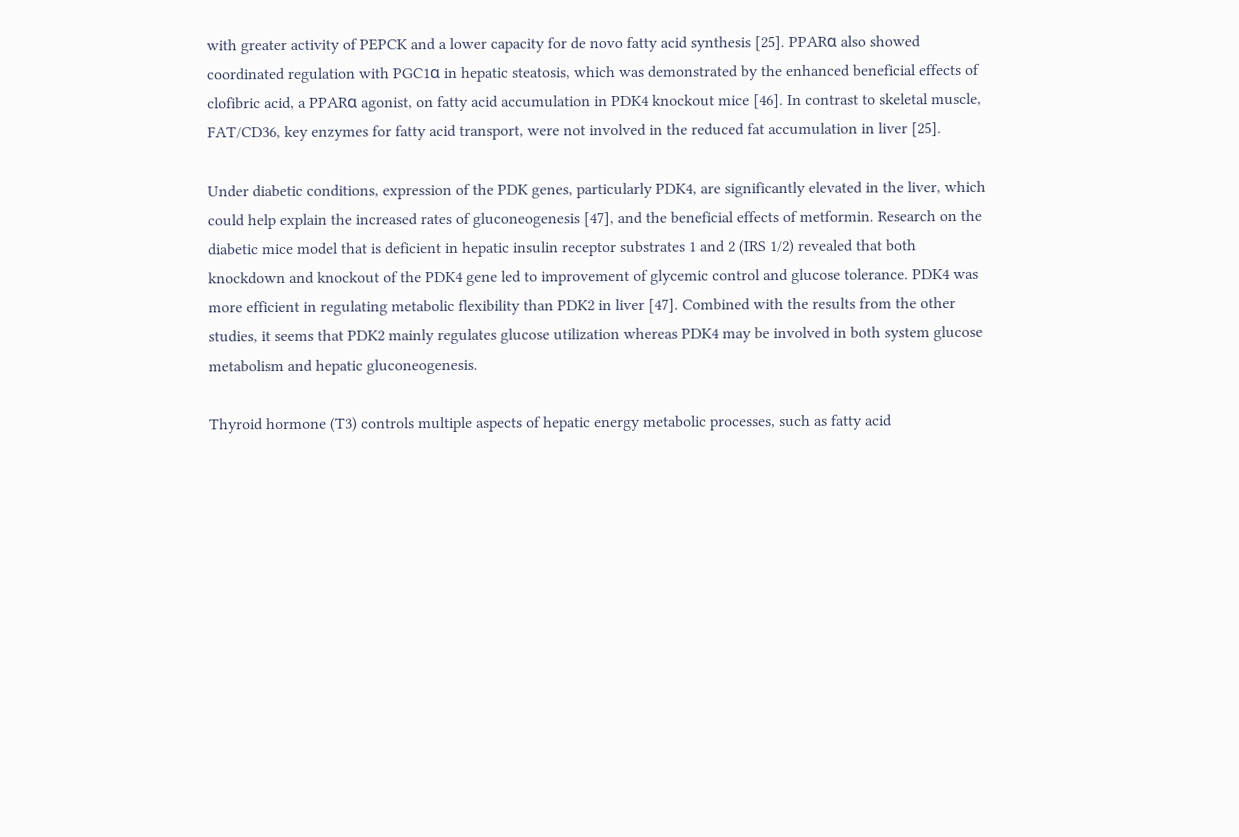with greater activity of PEPCK and a lower capacity for de novo fatty acid synthesis [25]. PPARα also showed coordinated regulation with PGC1α in hepatic steatosis, which was demonstrated by the enhanced beneficial effects of clofibric acid, a PPARα agonist, on fatty acid accumulation in PDK4 knockout mice [46]. In contrast to skeletal muscle, FAT/CD36, key enzymes for fatty acid transport, were not involved in the reduced fat accumulation in liver [25].

Under diabetic conditions, expression of the PDK genes, particularly PDK4, are significantly elevated in the liver, which could help explain the increased rates of gluconeogenesis [47], and the beneficial effects of metformin. Research on the diabetic mice model that is deficient in hepatic insulin receptor substrates 1 and 2 (IRS 1/2) revealed that both knockdown and knockout of the PDK4 gene led to improvement of glycemic control and glucose tolerance. PDK4 was more efficient in regulating metabolic flexibility than PDK2 in liver [47]. Combined with the results from the other studies, it seems that PDK2 mainly regulates glucose utilization whereas PDK4 may be involved in both system glucose metabolism and hepatic gluconeogenesis.

Thyroid hormone (T3) controls multiple aspects of hepatic energy metabolic processes, such as fatty acid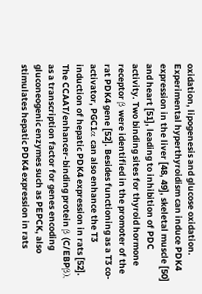oxidation, lipogenesis and glucose oxidation. Experimental hyperthyroidism can induce PDK4 expression in the liver [48, 49], skeletal muscle [50] and heart [51], leading to inhibition of PDC activity. Two binding sites for thyroid hormone receptor β were identified in the promoter of the rat PDK4 gene [52]. Besides functioning as a T3 co-activator, PGC1α can also enhance the T3 induction of hepatic PDK4 expression in rats [52]. The CCAAT/enhancer-binding protein β (C/EBPβ), as a transcription factor for genes encoding gluconeogenic enzymes such as PEPCK, also stimulates hepatic PDK4 expression in rats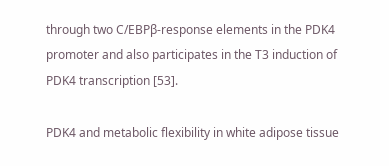through two C/EBPβ-response elements in the PDK4 promoter and also participates in the T3 induction of PDK4 transcription [53].

PDK4 and metabolic flexibility in white adipose tissue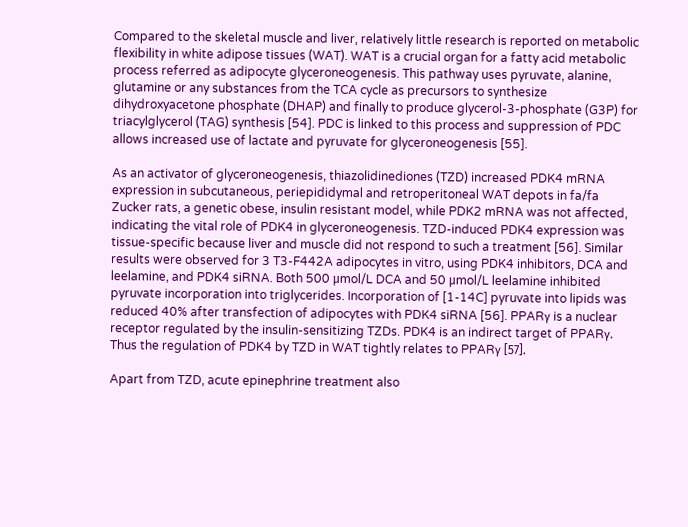Compared to the skeletal muscle and liver, relatively little research is reported on metabolic flexibility in white adipose tissues (WAT). WAT is a crucial organ for a fatty acid metabolic process referred as adipocyte glyceroneogenesis. This pathway uses pyruvate, alanine, glutamine or any substances from the TCA cycle as precursors to synthesize dihydroxyacetone phosphate (DHAP) and finally to produce glycerol-3-phosphate (G3P) for triacylglycerol (TAG) synthesis [54]. PDC is linked to this process and suppression of PDC allows increased use of lactate and pyruvate for glyceroneogenesis [55].

As an activator of glyceroneogenesis, thiazolidinediones (TZD) increased PDK4 mRNA expression in subcutaneous, periepididymal and retroperitoneal WAT depots in fa/fa Zucker rats, a genetic obese, insulin resistant model, while PDK2 mRNA was not affected, indicating the vital role of PDK4 in glyceroneogenesis. TZD-induced PDK4 expression was tissue-specific because liver and muscle did not respond to such a treatment [56]. Similar results were observed for 3 T3-F442A adipocytes in vitro, using PDK4 inhibitors, DCA and leelamine, and PDK4 siRNA. Both 500 μmol/L DCA and 50 μmol/L leelamine inhibited pyruvate incorporation into triglycerides. Incorporation of [1-14C] pyruvate into lipids was reduced 40% after transfection of adipocytes with PDK4 siRNA [56]. PPARγ is a nuclear receptor regulated by the insulin-sensitizing TZDs. PDK4 is an indirect target of PPARγ. Thus the regulation of PDK4 by TZD in WAT tightly relates to PPARγ [57].

Apart from TZD, acute epinephrine treatment also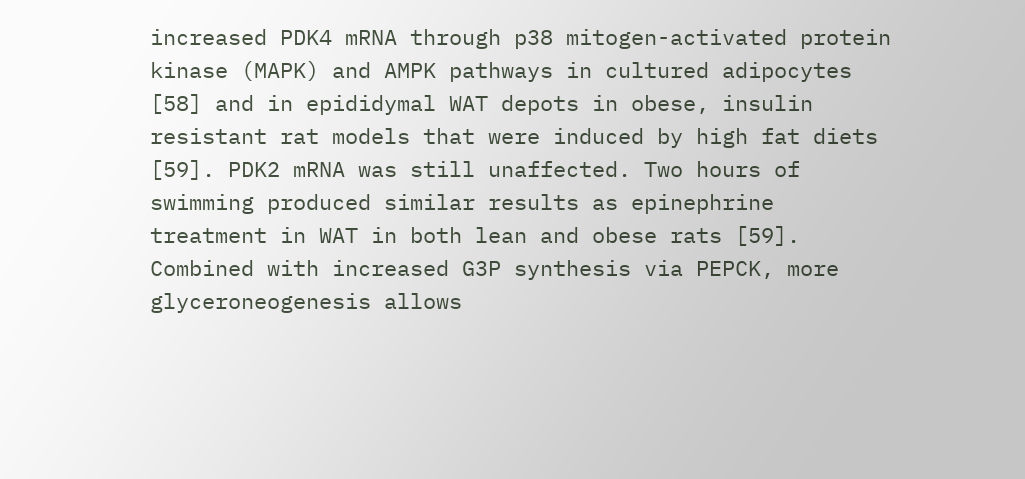increased PDK4 mRNA through p38 mitogen-activated protein kinase (MAPK) and AMPK pathways in cultured adipocytes [58] and in epididymal WAT depots in obese, insulin resistant rat models that were induced by high fat diets [59]. PDK2 mRNA was still unaffected. Two hours of swimming produced similar results as epinephrine treatment in WAT in both lean and obese rats [59]. Combined with increased G3P synthesis via PEPCK, more glyceroneogenesis allows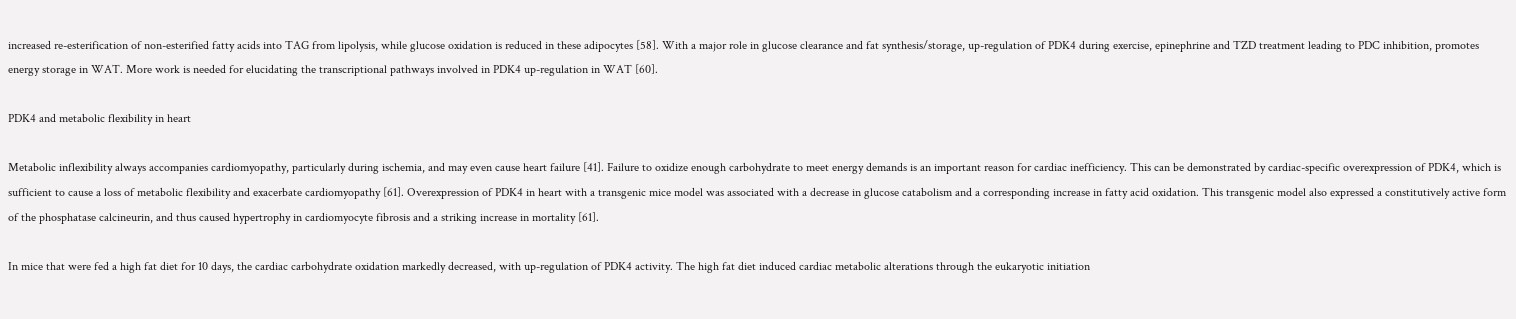increased re-esterification of non-esterified fatty acids into TAG from lipolysis, while glucose oxidation is reduced in these adipocytes [58]. With a major role in glucose clearance and fat synthesis/storage, up-regulation of PDK4 during exercise, epinephrine and TZD treatment leading to PDC inhibition, promotes energy storage in WAT. More work is needed for elucidating the transcriptional pathways involved in PDK4 up-regulation in WAT [60].

PDK4 and metabolic flexibility in heart

Metabolic inflexibility always accompanies cardiomyopathy, particularly during ischemia, and may even cause heart failure [41]. Failure to oxidize enough carbohydrate to meet energy demands is an important reason for cardiac inefficiency. This can be demonstrated by cardiac-specific overexpression of PDK4, which is sufficient to cause a loss of metabolic flexibility and exacerbate cardiomyopathy [61]. Overexpression of PDK4 in heart with a transgenic mice model was associated with a decrease in glucose catabolism and a corresponding increase in fatty acid oxidation. This transgenic model also expressed a constitutively active form of the phosphatase calcineurin, and thus caused hypertrophy in cardiomyocyte fibrosis and a striking increase in mortality [61].

In mice that were fed a high fat diet for 10 days, the cardiac carbohydrate oxidation markedly decreased, with up-regulation of PDK4 activity. The high fat diet induced cardiac metabolic alterations through the eukaryotic initiation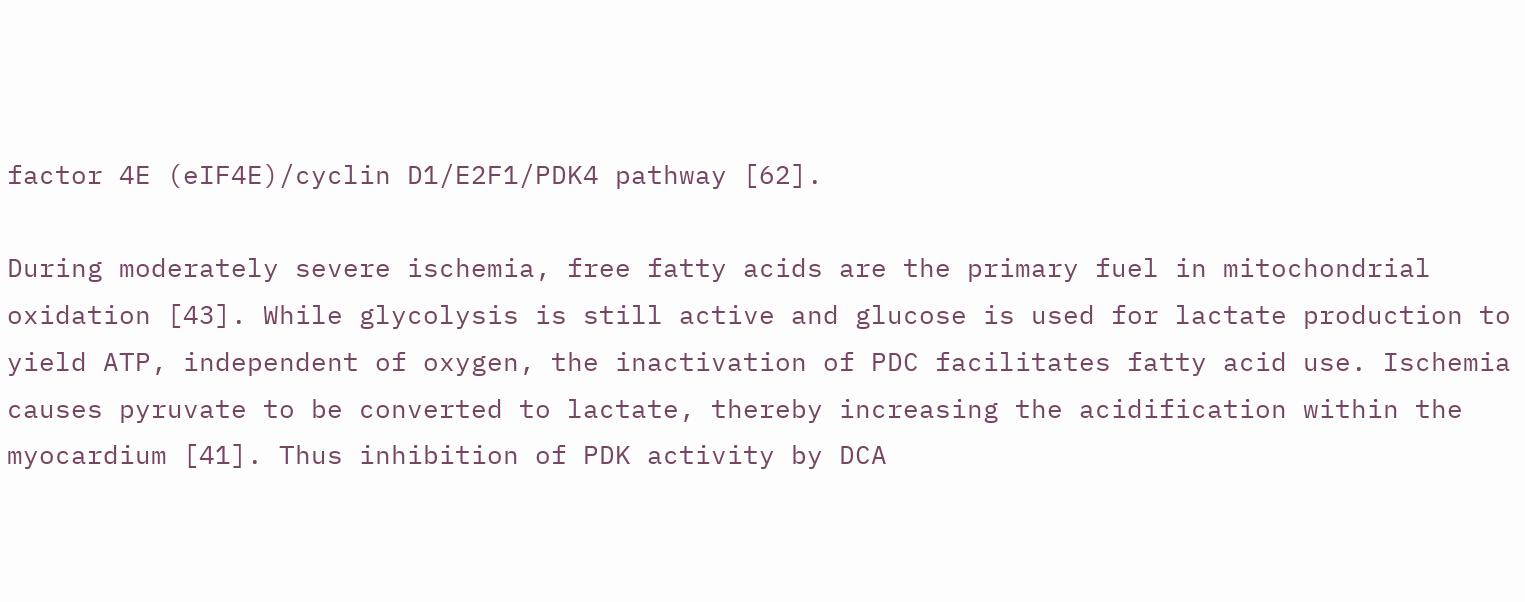factor 4E (eIF4E)/cyclin D1/E2F1/PDK4 pathway [62].

During moderately severe ischemia, free fatty acids are the primary fuel in mitochondrial oxidation [43]. While glycolysis is still active and glucose is used for lactate production to yield ATP, independent of oxygen, the inactivation of PDC facilitates fatty acid use. Ischemia causes pyruvate to be converted to lactate, thereby increasing the acidification within the myocardium [41]. Thus inhibition of PDK activity by DCA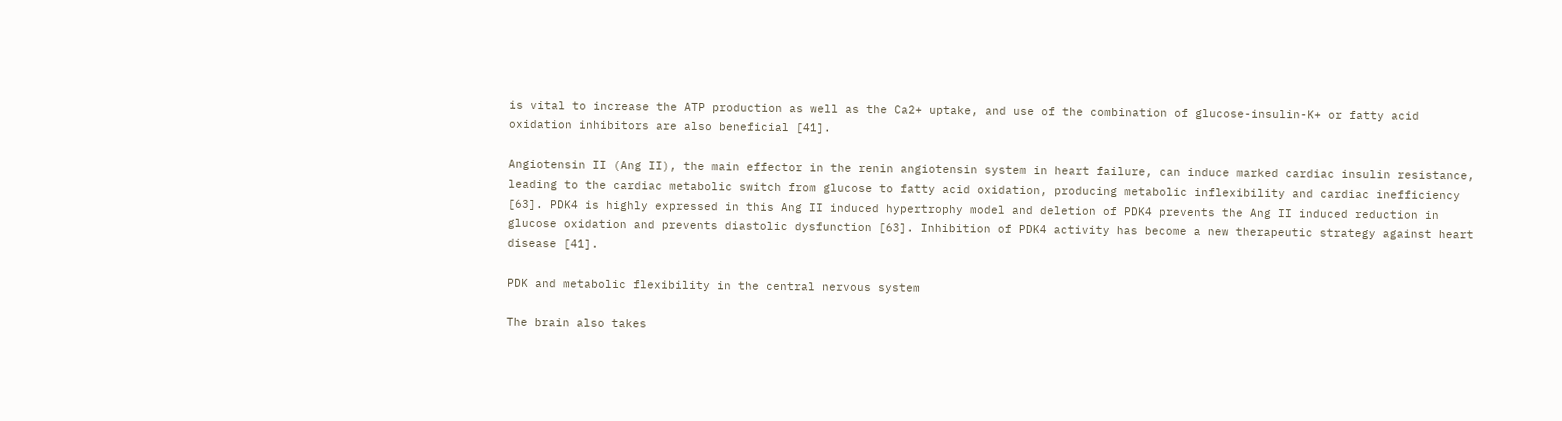is vital to increase the ATP production as well as the Ca2+ uptake, and use of the combination of glucose-insulin-K+ or fatty acid oxidation inhibitors are also beneficial [41].

Angiotensin II (Ang II), the main effector in the renin angiotensin system in heart failure, can induce marked cardiac insulin resistance, leading to the cardiac metabolic switch from glucose to fatty acid oxidation, producing metabolic inflexibility and cardiac inefficiency [63]. PDK4 is highly expressed in this Ang II induced hypertrophy model and deletion of PDK4 prevents the Ang II induced reduction in glucose oxidation and prevents diastolic dysfunction [63]. Inhibition of PDK4 activity has become a new therapeutic strategy against heart disease [41].

PDK and metabolic flexibility in the central nervous system

The brain also takes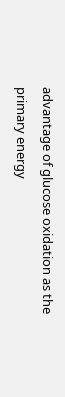advantage of glucose oxidation as the primary energy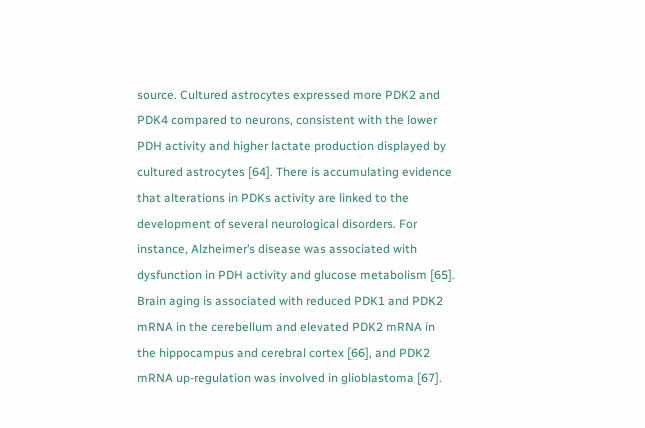source. Cultured astrocytes expressed more PDK2 and PDK4 compared to neurons, consistent with the lower PDH activity and higher lactate production displayed by cultured astrocytes [64]. There is accumulating evidence that alterations in PDKs activity are linked to the development of several neurological disorders. For instance, Alzheimer’s disease was associated with dysfunction in PDH activity and glucose metabolism [65]. Brain aging is associated with reduced PDK1 and PDK2 mRNA in the cerebellum and elevated PDK2 mRNA in the hippocampus and cerebral cortex [66], and PDK2 mRNA up-regulation was involved in glioblastoma [67].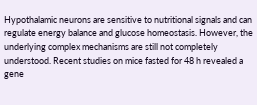Hypothalamic neurons are sensitive to nutritional signals and can regulate energy balance and glucose homeostasis. However, the underlying complex mechanisms are still not completely understood. Recent studies on mice fasted for 48 h revealed a gene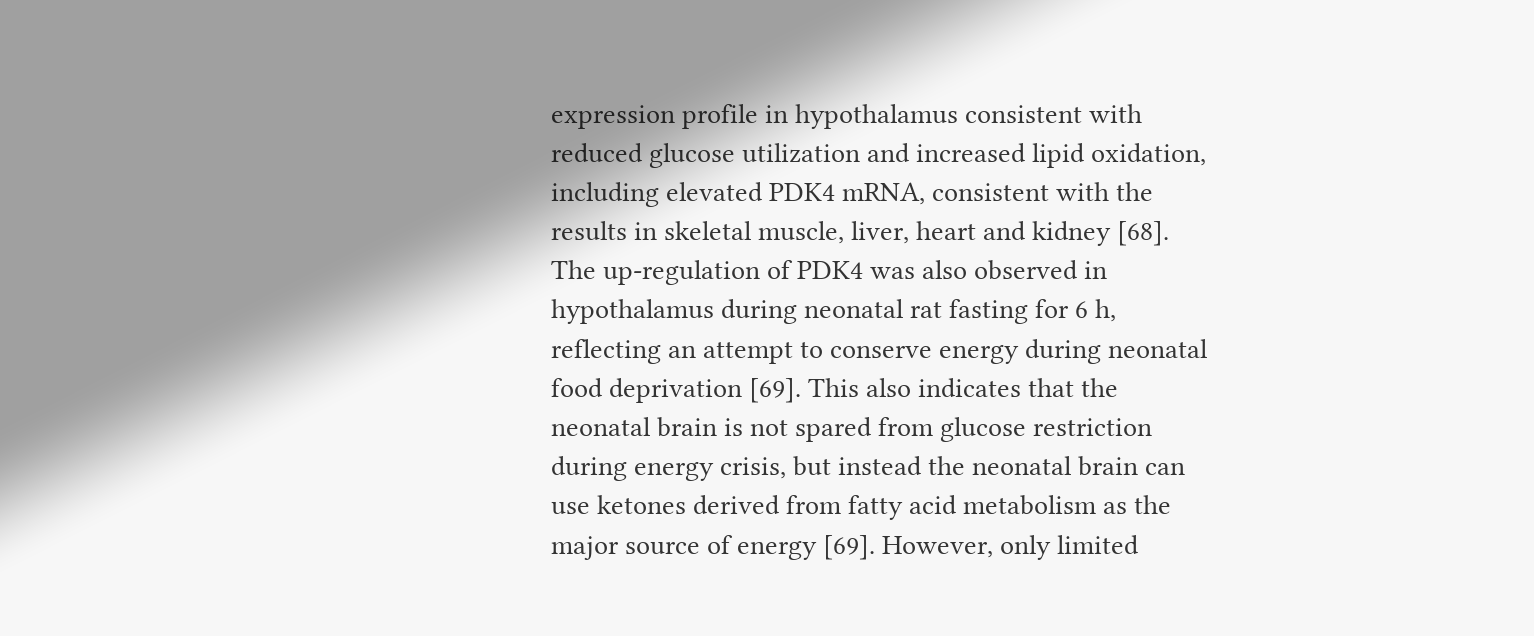expression profile in hypothalamus consistent with reduced glucose utilization and increased lipid oxidation, including elevated PDK4 mRNA, consistent with the results in skeletal muscle, liver, heart and kidney [68]. The up-regulation of PDK4 was also observed in hypothalamus during neonatal rat fasting for 6 h, reflecting an attempt to conserve energy during neonatal food deprivation [69]. This also indicates that the neonatal brain is not spared from glucose restriction during energy crisis, but instead the neonatal brain can use ketones derived from fatty acid metabolism as the major source of energy [69]. However, only limited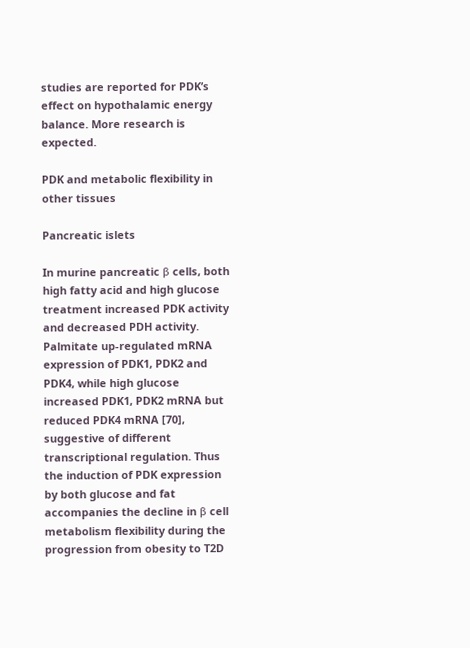studies are reported for PDK’s effect on hypothalamic energy balance. More research is expected.

PDK and metabolic flexibility in other tissues

Pancreatic islets

In murine pancreatic β cells, both high fatty acid and high glucose treatment increased PDK activity and decreased PDH activity. Palmitate up-regulated mRNA expression of PDK1, PDK2 and PDK4, while high glucose increased PDK1, PDK2 mRNA but reduced PDK4 mRNA [70], suggestive of different transcriptional regulation. Thus the induction of PDK expression by both glucose and fat accompanies the decline in β cell metabolism flexibility during the progression from obesity to T2D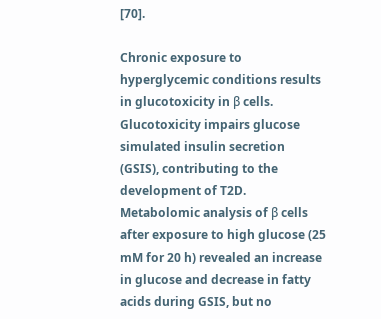[70].

Chronic exposure to hyperglycemic conditions results in glucotoxicity in β cells. Glucotoxicity impairs glucose simulated insulin secretion (GSIS), contributing to the development of T2D. Metabolomic analysis of β cells after exposure to high glucose (25 mM for 20 h) revealed an increase in glucose and decrease in fatty acids during GSIS, but no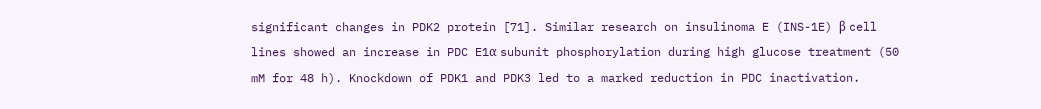significant changes in PDK2 protein [71]. Similar research on insulinoma E (INS-1E) β cell lines showed an increase in PDC E1α subunit phosphorylation during high glucose treatment (50 mM for 48 h). Knockdown of PDK1 and PDK3 led to a marked reduction in PDC inactivation.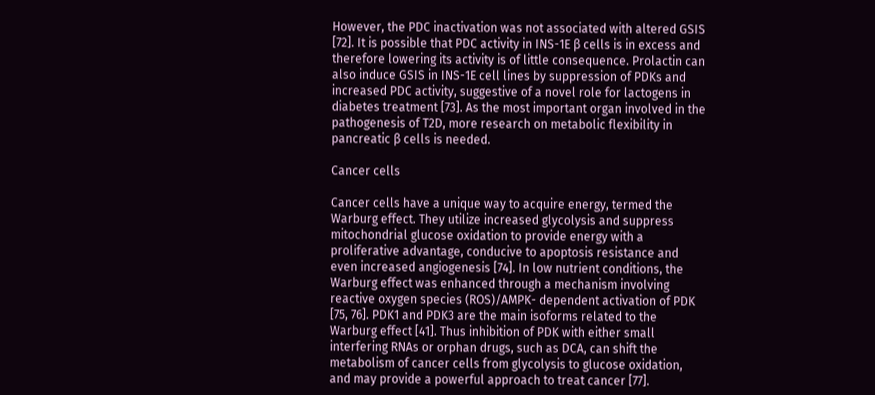However, the PDC inactivation was not associated with altered GSIS [72]. It is possible that PDC activity in INS-1E β cells is in excess and therefore lowering its activity is of little consequence. Prolactin can also induce GSIS in INS-1E cell lines by suppression of PDKs and increased PDC activity, suggestive of a novel role for lactogens in diabetes treatment [73]. As the most important organ involved in the pathogenesis of T2D, more research on metabolic flexibility in pancreatic β cells is needed.

Cancer cells

Cancer cells have a unique way to acquire energy, termed the Warburg effect. They utilize increased glycolysis and suppress mitochondrial glucose oxidation to provide energy with a proliferative advantage, conducive to apoptosis resistance and even increased angiogenesis [74]. In low nutrient conditions, the Warburg effect was enhanced through a mechanism involving reactive oxygen species (ROS)/AMPK- dependent activation of PDK [75, 76]. PDK1 and PDK3 are the main isoforms related to the Warburg effect [41]. Thus inhibition of PDK with either small interfering RNAs or orphan drugs, such as DCA, can shift the metabolism of cancer cells from glycolysis to glucose oxidation, and may provide a powerful approach to treat cancer [77].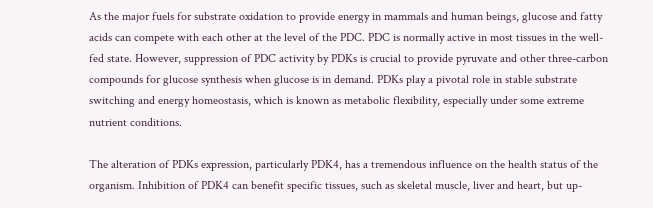As the major fuels for substrate oxidation to provide energy in mammals and human beings, glucose and fatty acids can compete with each other at the level of the PDC. PDC is normally active in most tissues in the well-fed state. However, suppression of PDC activity by PDKs is crucial to provide pyruvate and other three-carbon compounds for glucose synthesis when glucose is in demand. PDKs play a pivotal role in stable substrate switching and energy homeostasis, which is known as metabolic flexibility, especially under some extreme nutrient conditions.

The alteration of PDKs expression, particularly PDK4, has a tremendous influence on the health status of the organism. Inhibition of PDK4 can benefit specific tissues, such as skeletal muscle, liver and heart, but up-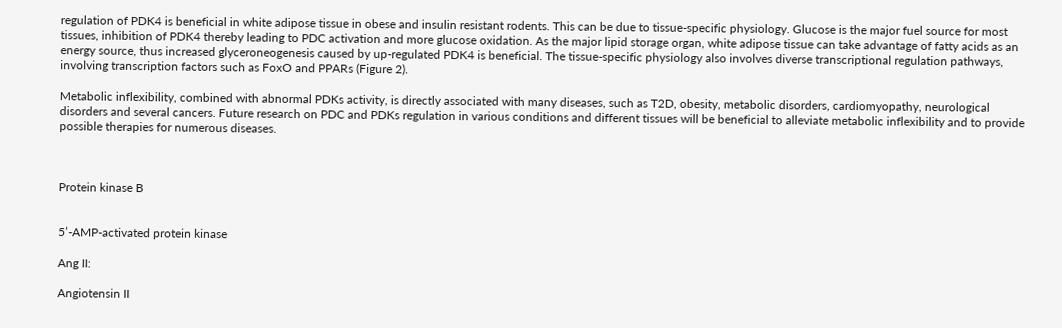regulation of PDK4 is beneficial in white adipose tissue in obese and insulin resistant rodents. This can be due to tissue-specific physiology. Glucose is the major fuel source for most tissues, inhibition of PDK4 thereby leading to PDC activation and more glucose oxidation. As the major lipid storage organ, white adipose tissue can take advantage of fatty acids as an energy source, thus increased glyceroneogenesis caused by up-regulated PDK4 is beneficial. The tissue-specific physiology also involves diverse transcriptional regulation pathways, involving transcription factors such as FoxO and PPARs (Figure 2).

Metabolic inflexibility, combined with abnormal PDKs activity, is directly associated with many diseases, such as T2D, obesity, metabolic disorders, cardiomyopathy, neurological disorders and several cancers. Future research on PDC and PDKs regulation in various conditions and different tissues will be beneficial to alleviate metabolic inflexibility and to provide possible therapies for numerous diseases.



Protein kinase B


5’-AMP-activated protein kinase

Ang II:

Angiotensin II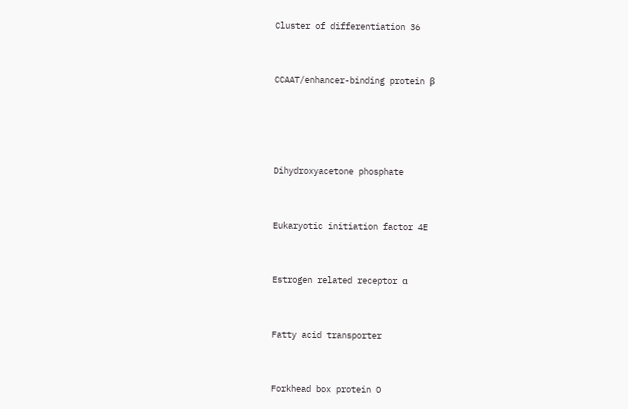Cluster of differentiation 36


CCAAT/enhancer-binding protein β




Dihydroxyacetone phosphate


Eukaryotic initiation factor 4E


Estrogen related receptor α


Fatty acid transporter


Forkhead box protein O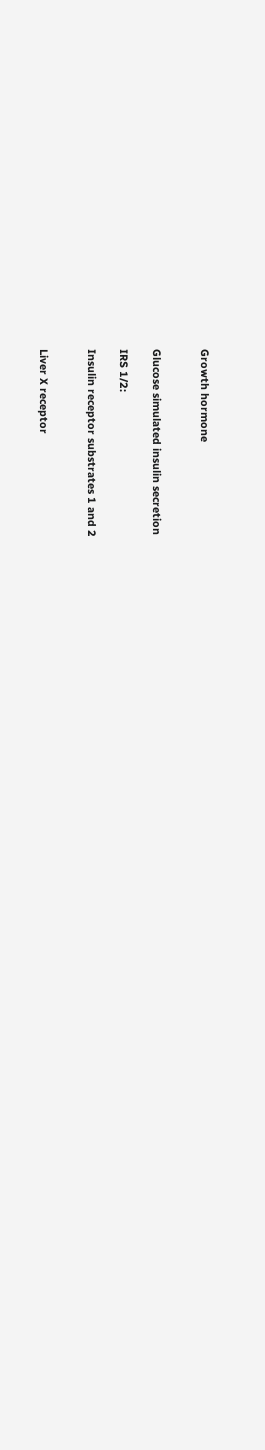Growth hormone


Glucose simulated insulin secretion

IRS 1/2:

Insulin receptor substrates 1 and 2


Liver X receptor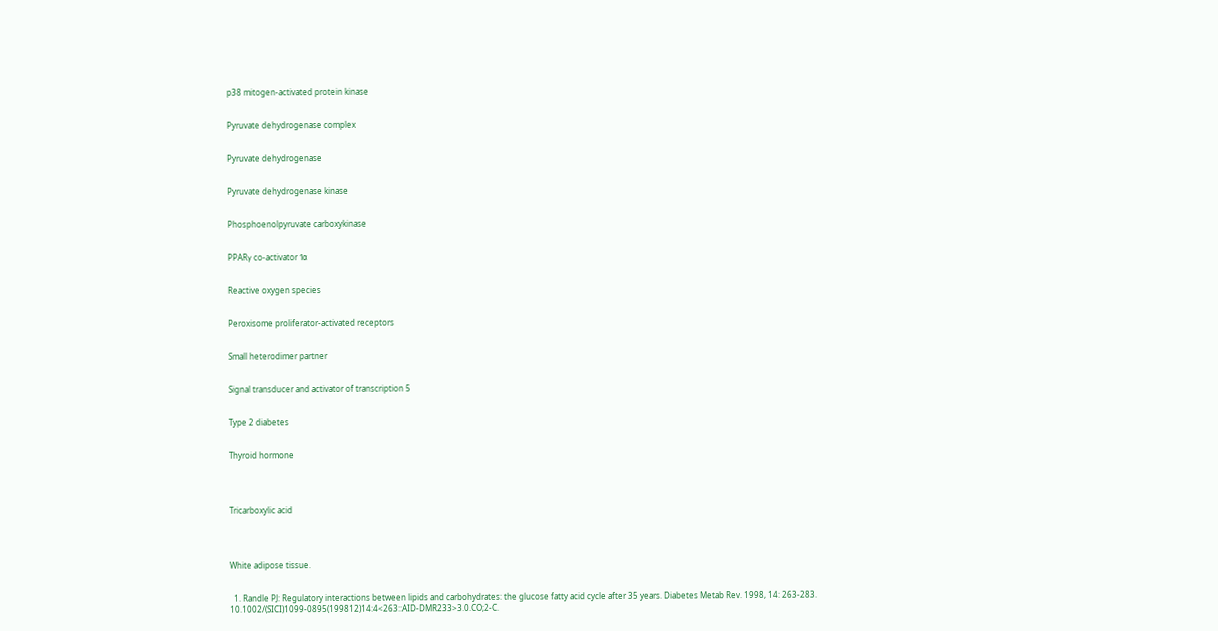p38 mitogen-activated protein kinase


Pyruvate dehydrogenase complex


Pyruvate dehydrogenase


Pyruvate dehydrogenase kinase


Phosphoenolpyruvate carboxykinase


PPARγ co-activator 1α


Reactive oxygen species


Peroxisome proliferator-activated receptors


Small heterodimer partner


Signal transducer and activator of transcription 5


Type 2 diabetes


Thyroid hormone




Tricarboxylic acid




White adipose tissue.


  1. Randle PJ: Regulatory interactions between lipids and carbohydrates: the glucose fatty acid cycle after 35 years. Diabetes Metab Rev. 1998, 14: 263-283. 10.1002/(SICI)1099-0895(199812)14:4<263::AID-DMR233>3.0.CO;2-C.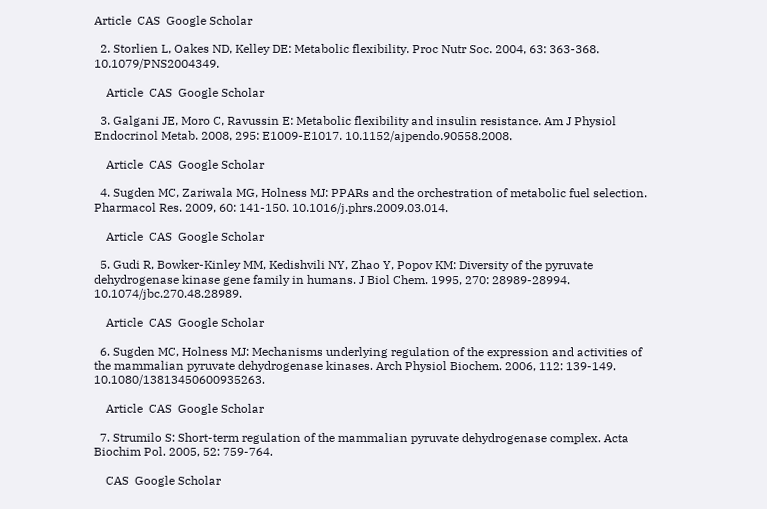Article  CAS  Google Scholar

  2. Storlien L, Oakes ND, Kelley DE: Metabolic flexibility. Proc Nutr Soc. 2004, 63: 363-368. 10.1079/PNS2004349.

    Article  CAS  Google Scholar

  3. Galgani JE, Moro C, Ravussin E: Metabolic flexibility and insulin resistance. Am J Physiol Endocrinol Metab. 2008, 295: E1009-E1017. 10.1152/ajpendo.90558.2008.

    Article  CAS  Google Scholar

  4. Sugden MC, Zariwala MG, Holness MJ: PPARs and the orchestration of metabolic fuel selection. Pharmacol Res. 2009, 60: 141-150. 10.1016/j.phrs.2009.03.014.

    Article  CAS  Google Scholar

  5. Gudi R, Bowker-Kinley MM, Kedishvili NY, Zhao Y, Popov KM: Diversity of the pyruvate dehydrogenase kinase gene family in humans. J Biol Chem. 1995, 270: 28989-28994. 10.1074/jbc.270.48.28989.

    Article  CAS  Google Scholar

  6. Sugden MC, Holness MJ: Mechanisms underlying regulation of the expression and activities of the mammalian pyruvate dehydrogenase kinases. Arch Physiol Biochem. 2006, 112: 139-149. 10.1080/13813450600935263.

    Article  CAS  Google Scholar

  7. Strumilo S: Short-term regulation of the mammalian pyruvate dehydrogenase complex. Acta Biochim Pol. 2005, 52: 759-764.

    CAS  Google Scholar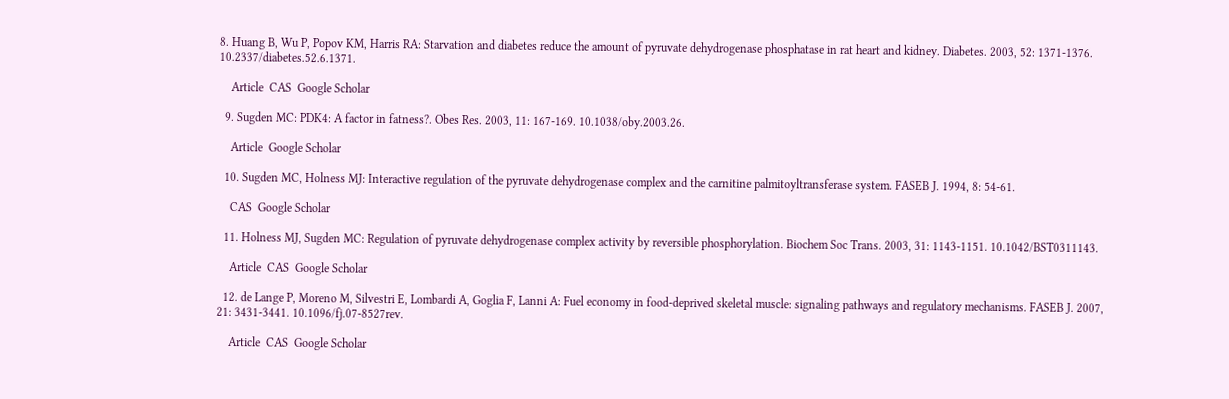8. Huang B, Wu P, Popov KM, Harris RA: Starvation and diabetes reduce the amount of pyruvate dehydrogenase phosphatase in rat heart and kidney. Diabetes. 2003, 52: 1371-1376. 10.2337/diabetes.52.6.1371.

    Article  CAS  Google Scholar

  9. Sugden MC: PDK4: A factor in fatness?. Obes Res. 2003, 11: 167-169. 10.1038/oby.2003.26.

    Article  Google Scholar

  10. Sugden MC, Holness MJ: Interactive regulation of the pyruvate dehydrogenase complex and the carnitine palmitoyltransferase system. FASEB J. 1994, 8: 54-61.

    CAS  Google Scholar

  11. Holness MJ, Sugden MC: Regulation of pyruvate dehydrogenase complex activity by reversible phosphorylation. Biochem Soc Trans. 2003, 31: 1143-1151. 10.1042/BST0311143.

    Article  CAS  Google Scholar

  12. de Lange P, Moreno M, Silvestri E, Lombardi A, Goglia F, Lanni A: Fuel economy in food-deprived skeletal muscle: signaling pathways and regulatory mechanisms. FASEB J. 2007, 21: 3431-3441. 10.1096/fj.07-8527rev.

    Article  CAS  Google Scholar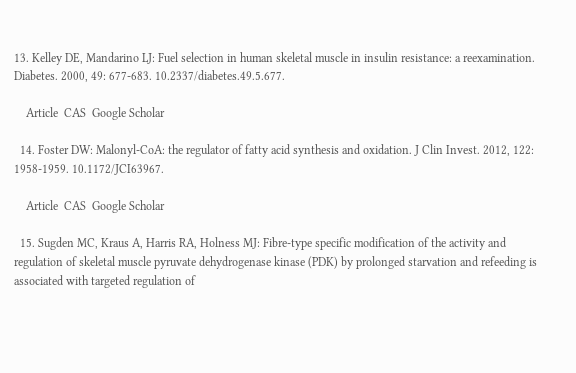13. Kelley DE, Mandarino LJ: Fuel selection in human skeletal muscle in insulin resistance: a reexamination. Diabetes. 2000, 49: 677-683. 10.2337/diabetes.49.5.677.

    Article  CAS  Google Scholar

  14. Foster DW: Malonyl-CoA: the regulator of fatty acid synthesis and oxidation. J Clin Invest. 2012, 122: 1958-1959. 10.1172/JCI63967.

    Article  CAS  Google Scholar

  15. Sugden MC, Kraus A, Harris RA, Holness MJ: Fibre-type specific modification of the activity and regulation of skeletal muscle pyruvate dehydrogenase kinase (PDK) by prolonged starvation and refeeding is associated with targeted regulation of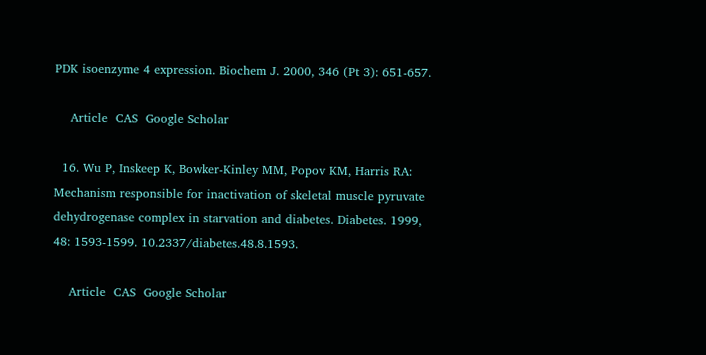PDK isoenzyme 4 expression. Biochem J. 2000, 346 (Pt 3): 651-657.

    Article  CAS  Google Scholar

  16. Wu P, Inskeep K, Bowker-Kinley MM, Popov KM, Harris RA: Mechanism responsible for inactivation of skeletal muscle pyruvate dehydrogenase complex in starvation and diabetes. Diabetes. 1999, 48: 1593-1599. 10.2337/diabetes.48.8.1593.

    Article  CAS  Google Scholar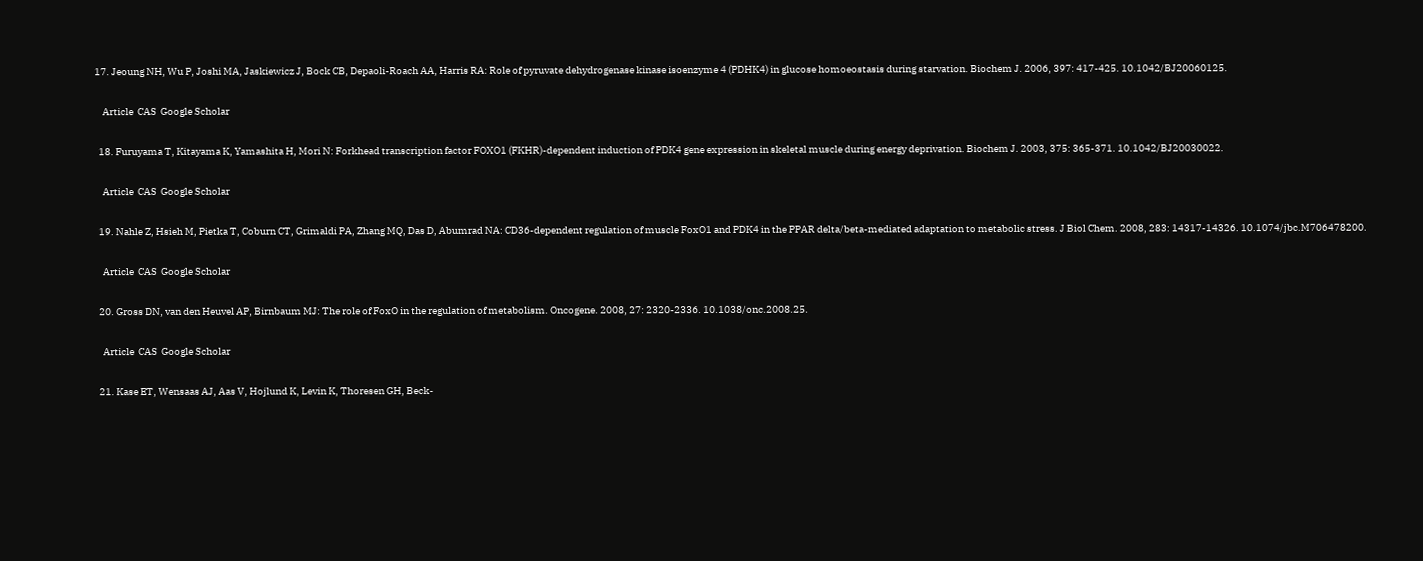17. Jeoung NH, Wu P, Joshi MA, Jaskiewicz J, Bock CB, Depaoli-Roach AA, Harris RA: Role of pyruvate dehydrogenase kinase isoenzyme 4 (PDHK4) in glucose homoeostasis during starvation. Biochem J. 2006, 397: 417-425. 10.1042/BJ20060125.

    Article  CAS  Google Scholar

  18. Furuyama T, Kitayama K, Yamashita H, Mori N: Forkhead transcription factor FOXO1 (FKHR)-dependent induction of PDK4 gene expression in skeletal muscle during energy deprivation. Biochem J. 2003, 375: 365-371. 10.1042/BJ20030022.

    Article  CAS  Google Scholar

  19. Nahle Z, Hsieh M, Pietka T, Coburn CT, Grimaldi PA, Zhang MQ, Das D, Abumrad NA: CD36-dependent regulation of muscle FoxO1 and PDK4 in the PPAR delta/beta-mediated adaptation to metabolic stress. J Biol Chem. 2008, 283: 14317-14326. 10.1074/jbc.M706478200.

    Article  CAS  Google Scholar

  20. Gross DN, van den Heuvel AP, Birnbaum MJ: The role of FoxO in the regulation of metabolism. Oncogene. 2008, 27: 2320-2336. 10.1038/onc.2008.25.

    Article  CAS  Google Scholar

  21. Kase ET, Wensaas AJ, Aas V, Hojlund K, Levin K, Thoresen GH, Beck-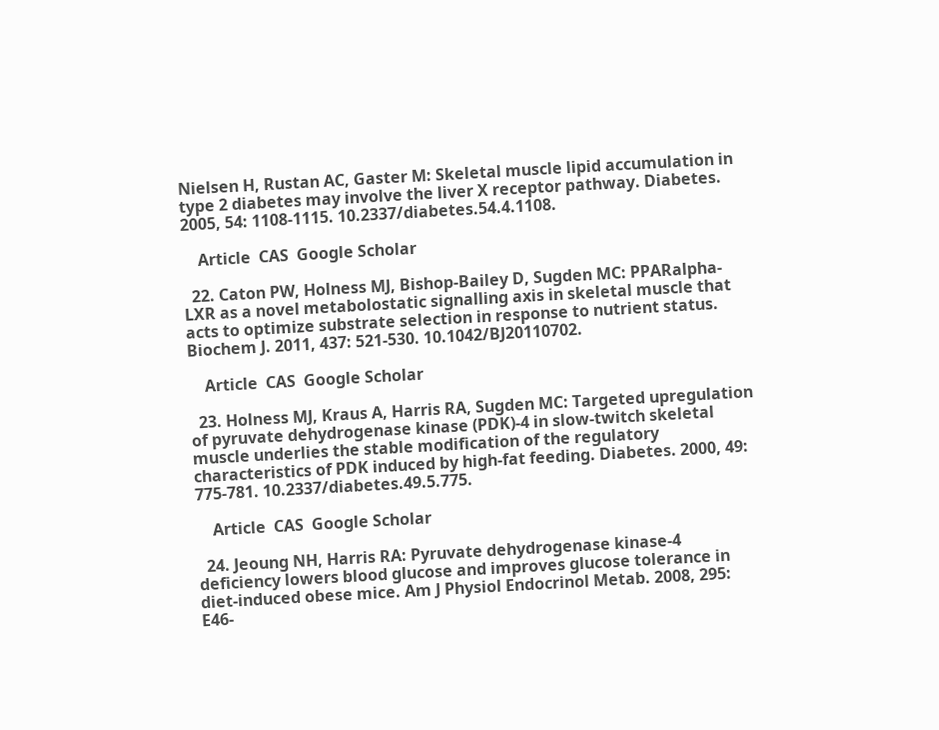Nielsen H, Rustan AC, Gaster M: Skeletal muscle lipid accumulation in type 2 diabetes may involve the liver X receptor pathway. Diabetes. 2005, 54: 1108-1115. 10.2337/diabetes.54.4.1108.

    Article  CAS  Google Scholar

  22. Caton PW, Holness MJ, Bishop-Bailey D, Sugden MC: PPARalpha-LXR as a novel metabolostatic signalling axis in skeletal muscle that acts to optimize substrate selection in response to nutrient status. Biochem J. 2011, 437: 521-530. 10.1042/BJ20110702.

    Article  CAS  Google Scholar

  23. Holness MJ, Kraus A, Harris RA, Sugden MC: Targeted upregulation of pyruvate dehydrogenase kinase (PDK)-4 in slow-twitch skeletal muscle underlies the stable modification of the regulatory characteristics of PDK induced by high-fat feeding. Diabetes. 2000, 49: 775-781. 10.2337/diabetes.49.5.775.

    Article  CAS  Google Scholar

  24. Jeoung NH, Harris RA: Pyruvate dehydrogenase kinase-4 deficiency lowers blood glucose and improves glucose tolerance in diet-induced obese mice. Am J Physiol Endocrinol Metab. 2008, 295: E46-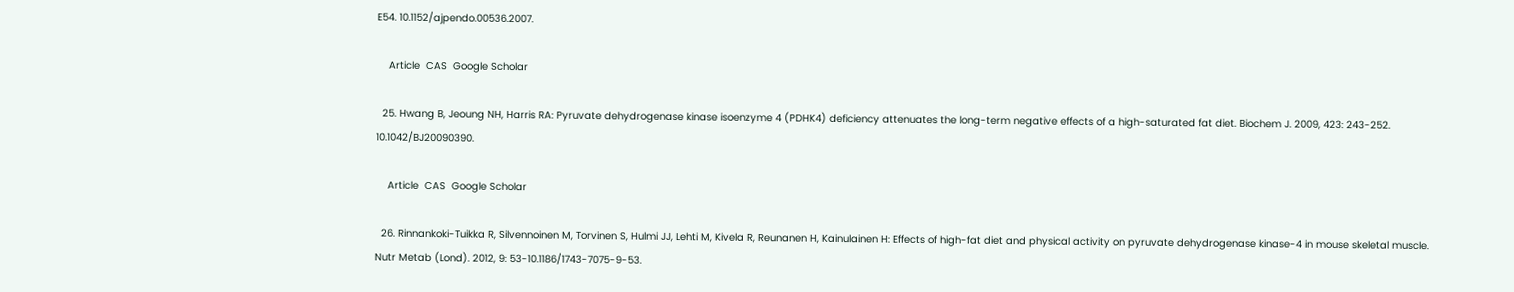E54. 10.1152/ajpendo.00536.2007.

    Article  CAS  Google Scholar

  25. Hwang B, Jeoung NH, Harris RA: Pyruvate dehydrogenase kinase isoenzyme 4 (PDHK4) deficiency attenuates the long-term negative effects of a high-saturated fat diet. Biochem J. 2009, 423: 243-252. 10.1042/BJ20090390.

    Article  CAS  Google Scholar

  26. Rinnankoki-Tuikka R, Silvennoinen M, Torvinen S, Hulmi JJ, Lehti M, Kivela R, Reunanen H, Kainulainen H: Effects of high-fat diet and physical activity on pyruvate dehydrogenase kinase-4 in mouse skeletal muscle. Nutr Metab (Lond). 2012, 9: 53-10.1186/1743-7075-9-53.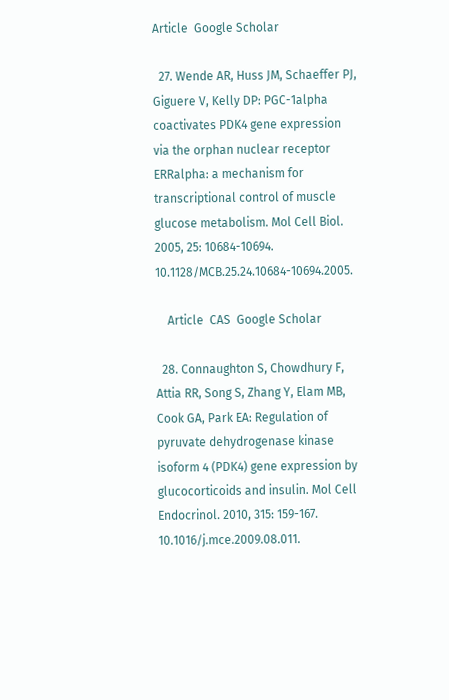Article  Google Scholar

  27. Wende AR, Huss JM, Schaeffer PJ, Giguere V, Kelly DP: PGC-1alpha coactivates PDK4 gene expression via the orphan nuclear receptor ERRalpha: a mechanism for transcriptional control of muscle glucose metabolism. Mol Cell Biol. 2005, 25: 10684-10694. 10.1128/MCB.25.24.10684-10694.2005.

    Article  CAS  Google Scholar

  28. Connaughton S, Chowdhury F, Attia RR, Song S, Zhang Y, Elam MB, Cook GA, Park EA: Regulation of pyruvate dehydrogenase kinase isoform 4 (PDK4) gene expression by glucocorticoids and insulin. Mol Cell Endocrinol. 2010, 315: 159-167. 10.1016/j.mce.2009.08.011.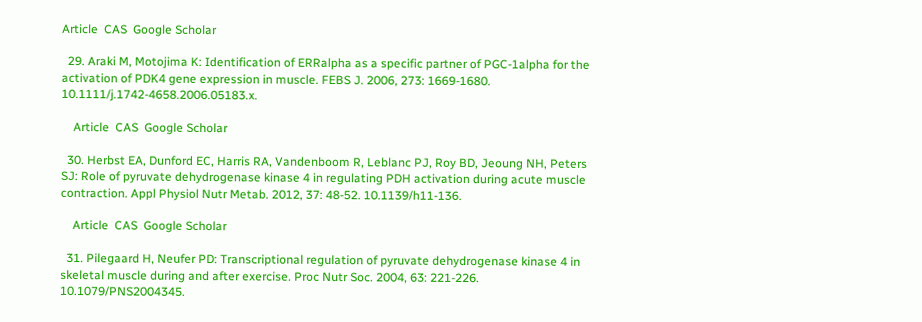Article  CAS  Google Scholar

  29. Araki M, Motojima K: Identification of ERRalpha as a specific partner of PGC-1alpha for the activation of PDK4 gene expression in muscle. FEBS J. 2006, 273: 1669-1680. 10.1111/j.1742-4658.2006.05183.x.

    Article  CAS  Google Scholar

  30. Herbst EA, Dunford EC, Harris RA, Vandenboom R, Leblanc PJ, Roy BD, Jeoung NH, Peters SJ: Role of pyruvate dehydrogenase kinase 4 in regulating PDH activation during acute muscle contraction. Appl Physiol Nutr Metab. 2012, 37: 48-52. 10.1139/h11-136.

    Article  CAS  Google Scholar

  31. Pilegaard H, Neufer PD: Transcriptional regulation of pyruvate dehydrogenase kinase 4 in skeletal muscle during and after exercise. Proc Nutr Soc. 2004, 63: 221-226. 10.1079/PNS2004345.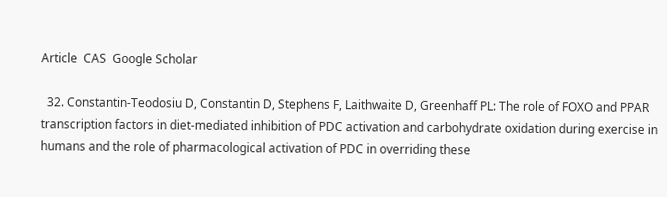Article  CAS  Google Scholar

  32. Constantin-Teodosiu D, Constantin D, Stephens F, Laithwaite D, Greenhaff PL: The role of FOXO and PPAR transcription factors in diet-mediated inhibition of PDC activation and carbohydrate oxidation during exercise in humans and the role of pharmacological activation of PDC in overriding these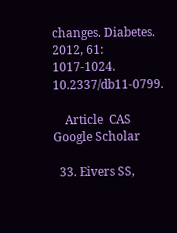changes. Diabetes. 2012, 61: 1017-1024. 10.2337/db11-0799.

    Article  CAS  Google Scholar

  33. Eivers SS,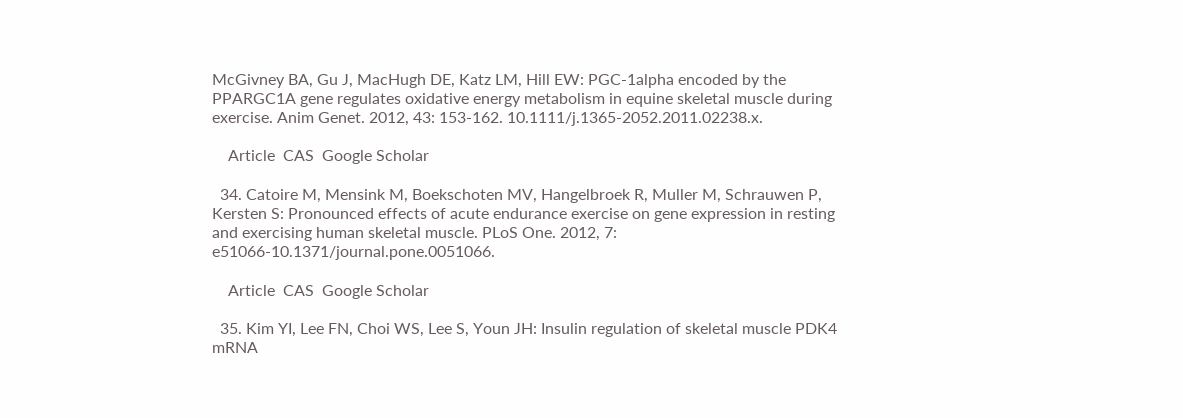McGivney BA, Gu J, MacHugh DE, Katz LM, Hill EW: PGC-1alpha encoded by the PPARGC1A gene regulates oxidative energy metabolism in equine skeletal muscle during exercise. Anim Genet. 2012, 43: 153-162. 10.1111/j.1365-2052.2011.02238.x.

    Article  CAS  Google Scholar

  34. Catoire M, Mensink M, Boekschoten MV, Hangelbroek R, Muller M, Schrauwen P, Kersten S: Pronounced effects of acute endurance exercise on gene expression in resting and exercising human skeletal muscle. PLoS One. 2012, 7: e51066-10.1371/journal.pone.0051066.

    Article  CAS  Google Scholar

  35. Kim YI, Lee FN, Choi WS, Lee S, Youn JH: Insulin regulation of skeletal muscle PDK4 mRNA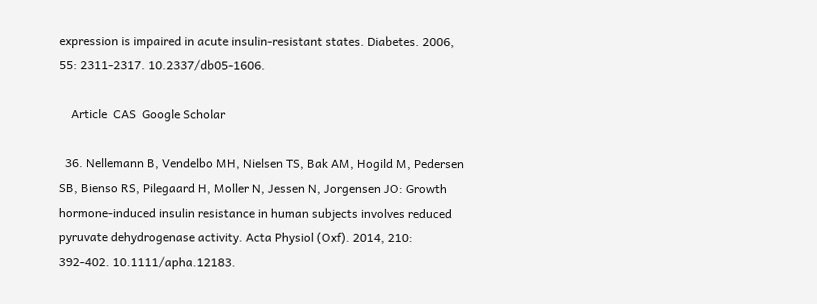expression is impaired in acute insulin-resistant states. Diabetes. 2006, 55: 2311-2317. 10.2337/db05-1606.

    Article  CAS  Google Scholar

  36. Nellemann B, Vendelbo MH, Nielsen TS, Bak AM, Hogild M, Pedersen SB, Bienso RS, Pilegaard H, Moller N, Jessen N, Jorgensen JO: Growth hormone-induced insulin resistance in human subjects involves reduced pyruvate dehydrogenase activity. Acta Physiol (Oxf). 2014, 210: 392-402. 10.1111/apha.12183.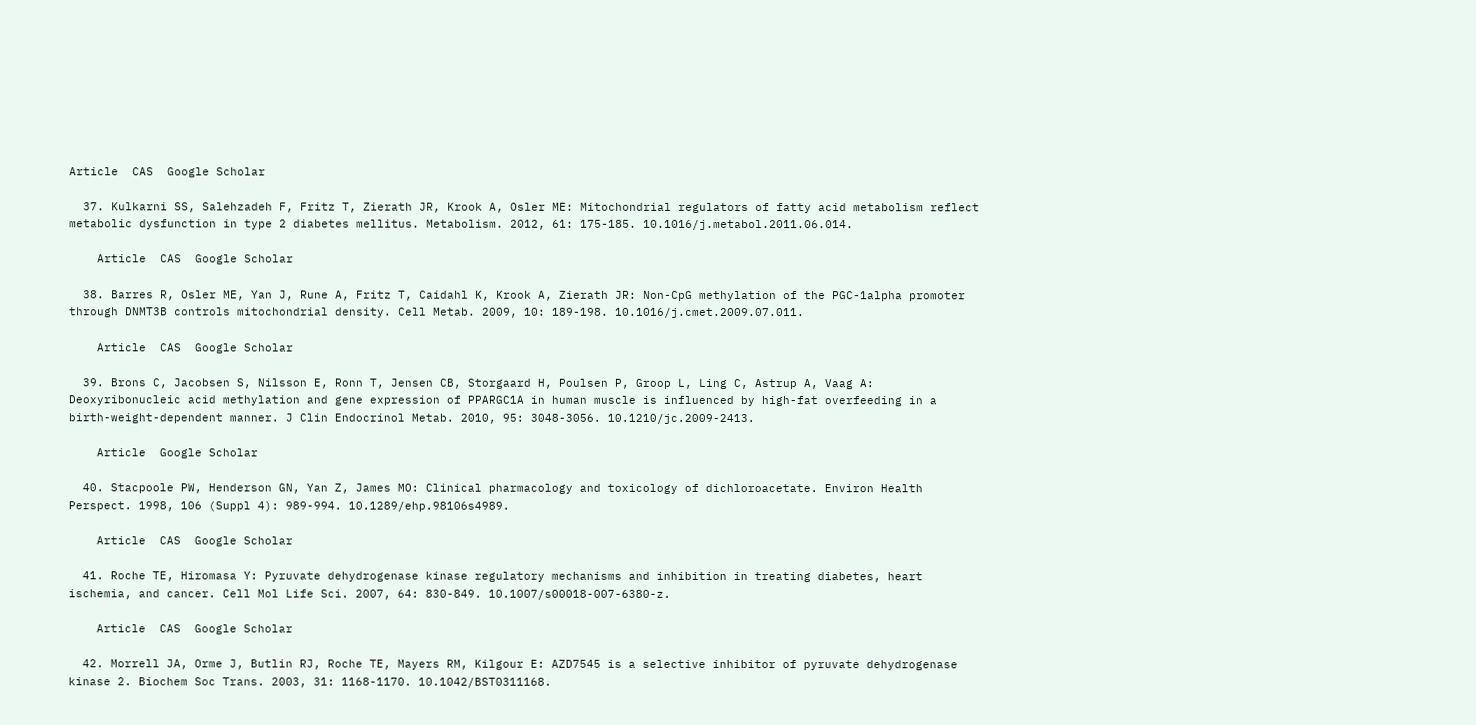Article  CAS  Google Scholar

  37. Kulkarni SS, Salehzadeh F, Fritz T, Zierath JR, Krook A, Osler ME: Mitochondrial regulators of fatty acid metabolism reflect metabolic dysfunction in type 2 diabetes mellitus. Metabolism. 2012, 61: 175-185. 10.1016/j.metabol.2011.06.014.

    Article  CAS  Google Scholar

  38. Barres R, Osler ME, Yan J, Rune A, Fritz T, Caidahl K, Krook A, Zierath JR: Non-CpG methylation of the PGC-1alpha promoter through DNMT3B controls mitochondrial density. Cell Metab. 2009, 10: 189-198. 10.1016/j.cmet.2009.07.011.

    Article  CAS  Google Scholar

  39. Brons C, Jacobsen S, Nilsson E, Ronn T, Jensen CB, Storgaard H, Poulsen P, Groop L, Ling C, Astrup A, Vaag A: Deoxyribonucleic acid methylation and gene expression of PPARGC1A in human muscle is influenced by high-fat overfeeding in a birth-weight-dependent manner. J Clin Endocrinol Metab. 2010, 95: 3048-3056. 10.1210/jc.2009-2413.

    Article  Google Scholar

  40. Stacpoole PW, Henderson GN, Yan Z, James MO: Clinical pharmacology and toxicology of dichloroacetate. Environ Health Perspect. 1998, 106 (Suppl 4): 989-994. 10.1289/ehp.98106s4989.

    Article  CAS  Google Scholar

  41. Roche TE, Hiromasa Y: Pyruvate dehydrogenase kinase regulatory mechanisms and inhibition in treating diabetes, heart ischemia, and cancer. Cell Mol Life Sci. 2007, 64: 830-849. 10.1007/s00018-007-6380-z.

    Article  CAS  Google Scholar

  42. Morrell JA, Orme J, Butlin RJ, Roche TE, Mayers RM, Kilgour E: AZD7545 is a selective inhibitor of pyruvate dehydrogenase kinase 2. Biochem Soc Trans. 2003, 31: 1168-1170. 10.1042/BST0311168.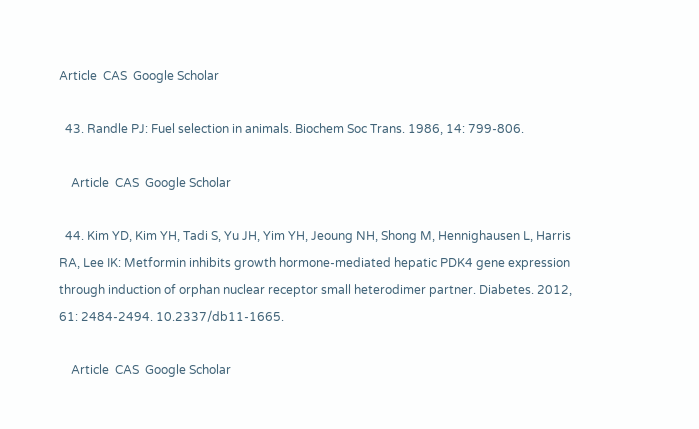Article  CAS  Google Scholar

  43. Randle PJ: Fuel selection in animals. Biochem Soc Trans. 1986, 14: 799-806.

    Article  CAS  Google Scholar

  44. Kim YD, Kim YH, Tadi S, Yu JH, Yim YH, Jeoung NH, Shong M, Hennighausen L, Harris RA, Lee IK: Metformin inhibits growth hormone-mediated hepatic PDK4 gene expression through induction of orphan nuclear receptor small heterodimer partner. Diabetes. 2012, 61: 2484-2494. 10.2337/db11-1665.

    Article  CAS  Google Scholar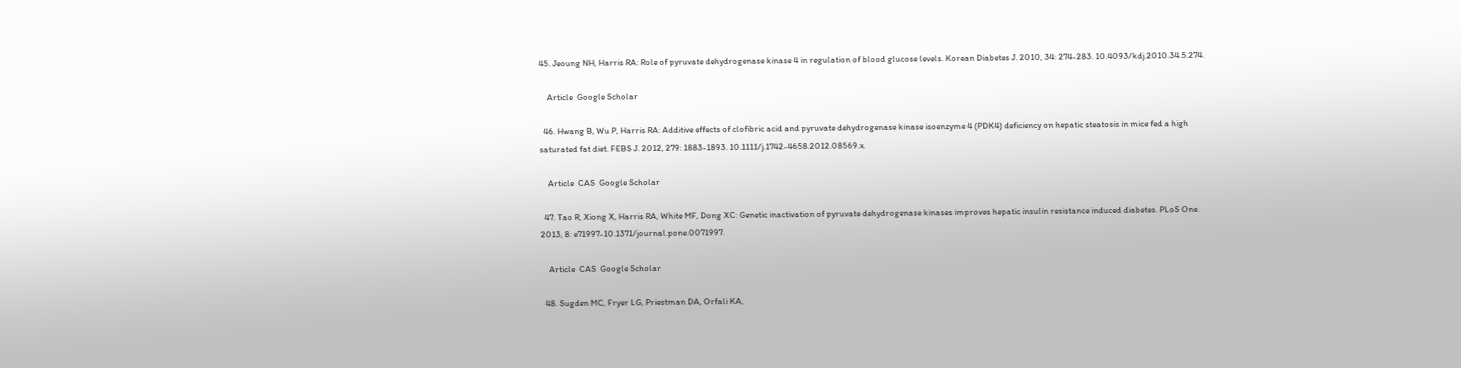45. Jeoung NH, Harris RA: Role of pyruvate dehydrogenase kinase 4 in regulation of blood glucose levels. Korean Diabetes J. 2010, 34: 274-283. 10.4093/kdj.2010.34.5.274.

    Article  Google Scholar

  46. Hwang B, Wu P, Harris RA: Additive effects of clofibric acid and pyruvate dehydrogenase kinase isoenzyme 4 (PDK4) deficiency on hepatic steatosis in mice fed a high saturated fat diet. FEBS J. 2012, 279: 1883-1893. 10.1111/j.1742-4658.2012.08569.x.

    Article  CAS  Google Scholar

  47. Tao R, Xiong X, Harris RA, White MF, Dong XC: Genetic inactivation of pyruvate dehydrogenase kinases improves hepatic insulin resistance induced diabetes. PLoS One. 2013, 8: e71997-10.1371/journal.pone.0071997.

    Article  CAS  Google Scholar

  48. Sugden MC, Fryer LG, Priestman DA, Orfali KA,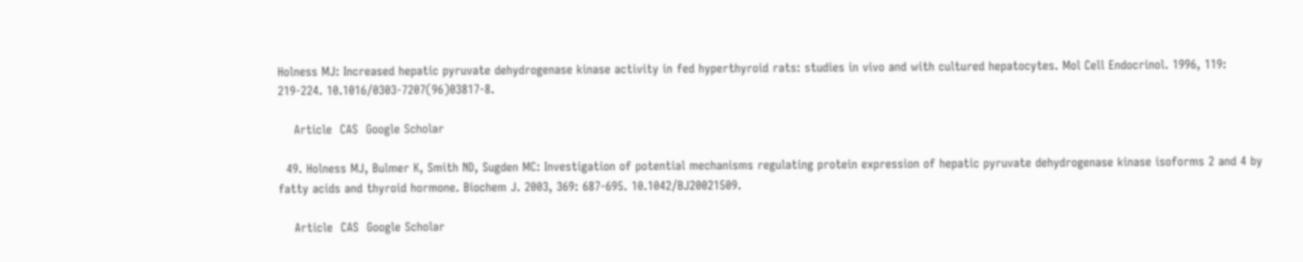Holness MJ: Increased hepatic pyruvate dehydrogenase kinase activity in fed hyperthyroid rats: studies in vivo and with cultured hepatocytes. Mol Cell Endocrinol. 1996, 119: 219-224. 10.1016/0303-7207(96)03817-8.

    Article  CAS  Google Scholar

  49. Holness MJ, Bulmer K, Smith ND, Sugden MC: Investigation of potential mechanisms regulating protein expression of hepatic pyruvate dehydrogenase kinase isoforms 2 and 4 by fatty acids and thyroid hormone. Biochem J. 2003, 369: 687-695. 10.1042/BJ20021509.

    Article  CAS  Google Scholar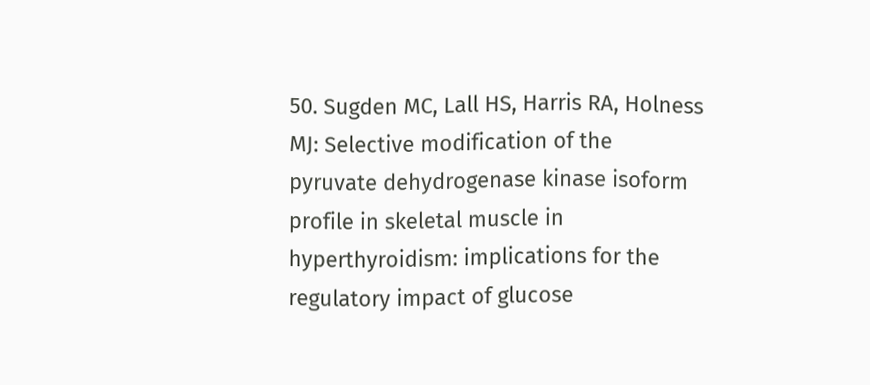50. Sugden MC, Lall HS, Harris RA, Holness MJ: Selective modification of the pyruvate dehydrogenase kinase isoform profile in skeletal muscle in hyperthyroidism: implications for the regulatory impact of glucose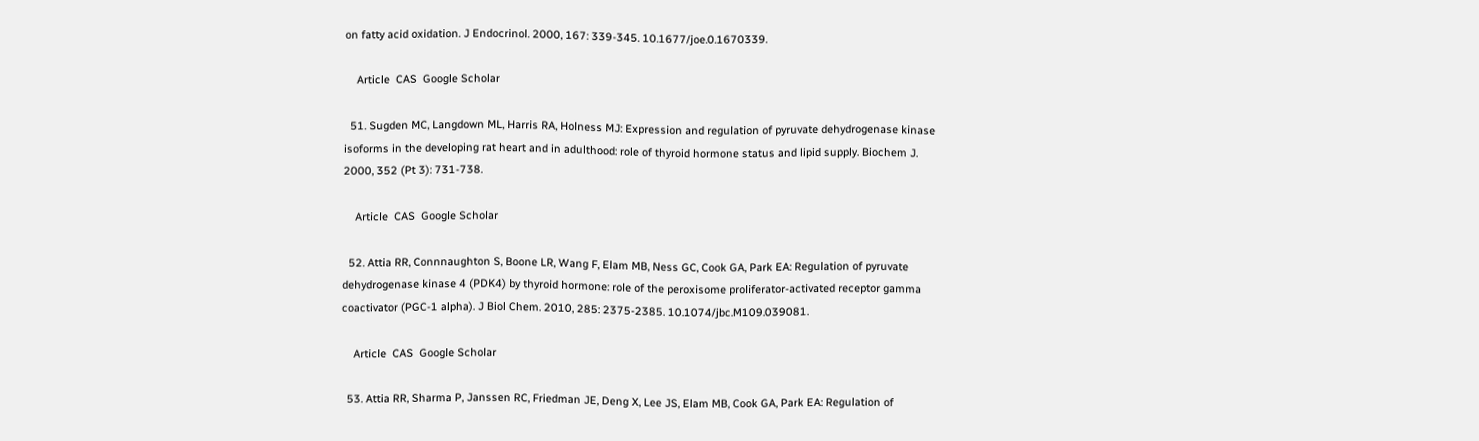on fatty acid oxidation. J Endocrinol. 2000, 167: 339-345. 10.1677/joe.0.1670339.

    Article  CAS  Google Scholar

  51. Sugden MC, Langdown ML, Harris RA, Holness MJ: Expression and regulation of pyruvate dehydrogenase kinase isoforms in the developing rat heart and in adulthood: role of thyroid hormone status and lipid supply. Biochem J. 2000, 352 (Pt 3): 731-738.

    Article  CAS  Google Scholar

  52. Attia RR, Connnaughton S, Boone LR, Wang F, Elam MB, Ness GC, Cook GA, Park EA: Regulation of pyruvate dehydrogenase kinase 4 (PDK4) by thyroid hormone: role of the peroxisome proliferator-activated receptor gamma coactivator (PGC-1 alpha). J Biol Chem. 2010, 285: 2375-2385. 10.1074/jbc.M109.039081.

    Article  CAS  Google Scholar

  53. Attia RR, Sharma P, Janssen RC, Friedman JE, Deng X, Lee JS, Elam MB, Cook GA, Park EA: Regulation of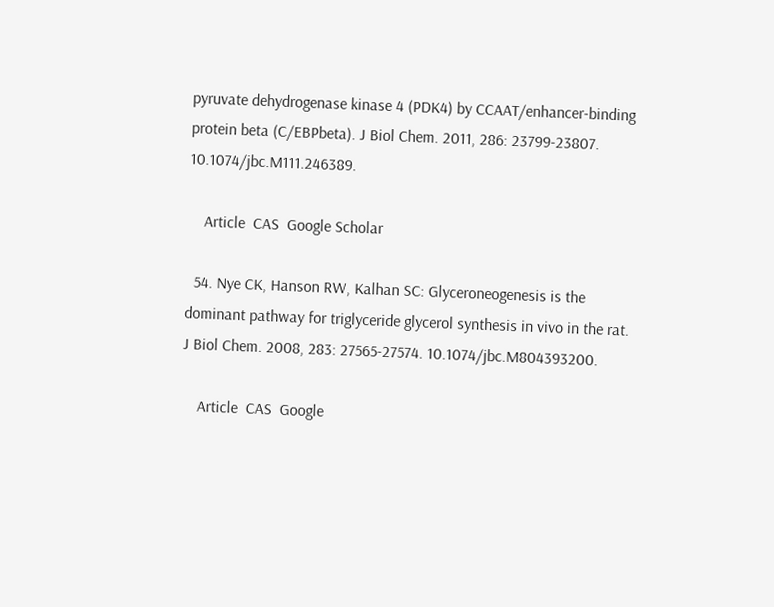pyruvate dehydrogenase kinase 4 (PDK4) by CCAAT/enhancer-binding protein beta (C/EBPbeta). J Biol Chem. 2011, 286: 23799-23807. 10.1074/jbc.M111.246389.

    Article  CAS  Google Scholar

  54. Nye CK, Hanson RW, Kalhan SC: Glyceroneogenesis is the dominant pathway for triglyceride glycerol synthesis in vivo in the rat. J Biol Chem. 2008, 283: 27565-27574. 10.1074/jbc.M804393200.

    Article  CAS  Google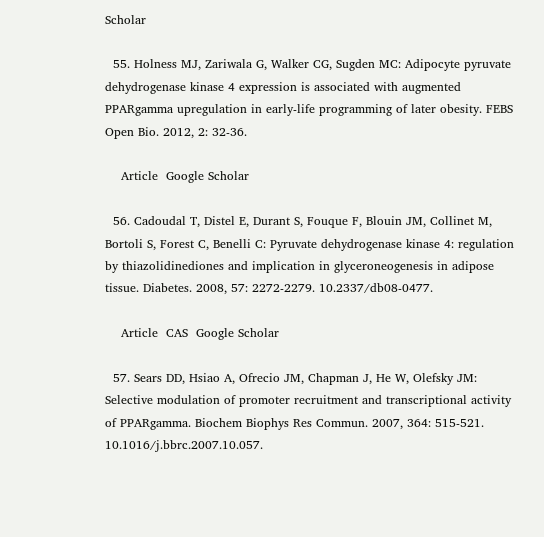Scholar

  55. Holness MJ, Zariwala G, Walker CG, Sugden MC: Adipocyte pyruvate dehydrogenase kinase 4 expression is associated with augmented PPARgamma upregulation in early-life programming of later obesity. FEBS Open Bio. 2012, 2: 32-36.

    Article  Google Scholar

  56. Cadoudal T, Distel E, Durant S, Fouque F, Blouin JM, Collinet M, Bortoli S, Forest C, Benelli C: Pyruvate dehydrogenase kinase 4: regulation by thiazolidinediones and implication in glyceroneogenesis in adipose tissue. Diabetes. 2008, 57: 2272-2279. 10.2337/db08-0477.

    Article  CAS  Google Scholar

  57. Sears DD, Hsiao A, Ofrecio JM, Chapman J, He W, Olefsky JM: Selective modulation of promoter recruitment and transcriptional activity of PPARgamma. Biochem Biophys Res Commun. 2007, 364: 515-521. 10.1016/j.bbrc.2007.10.057.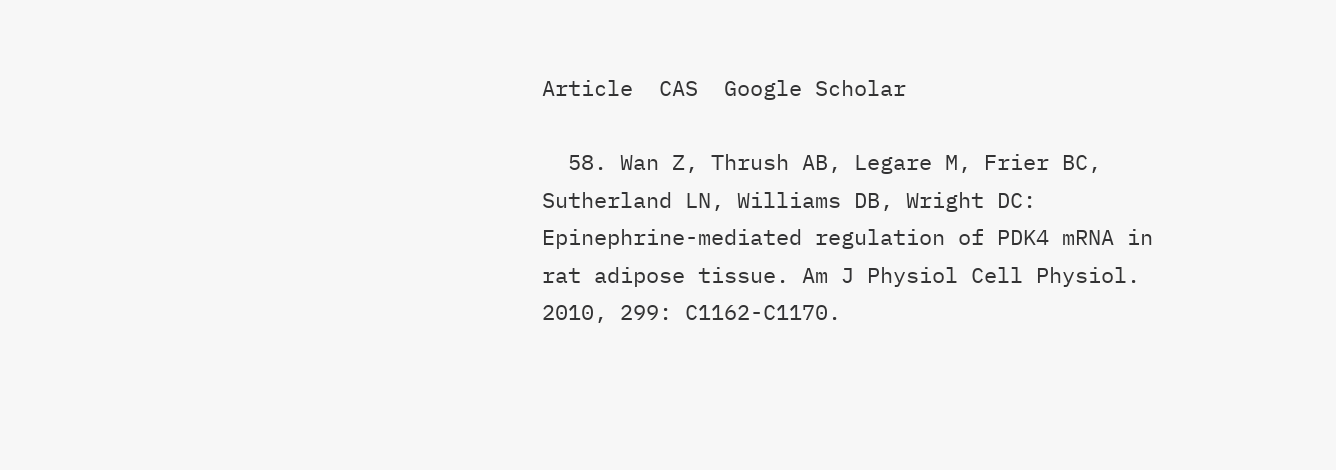Article  CAS  Google Scholar

  58. Wan Z, Thrush AB, Legare M, Frier BC, Sutherland LN, Williams DB, Wright DC: Epinephrine-mediated regulation of PDK4 mRNA in rat adipose tissue. Am J Physiol Cell Physiol. 2010, 299: C1162-C1170.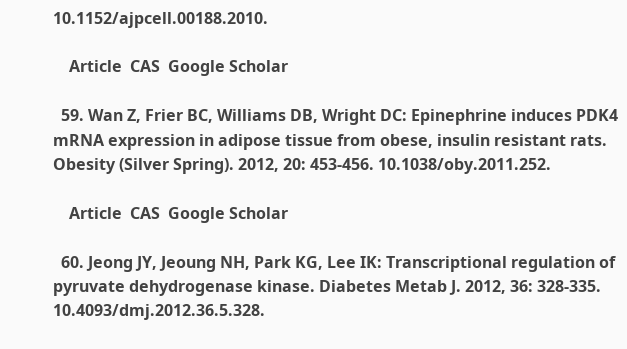10.1152/ajpcell.00188.2010.

    Article  CAS  Google Scholar

  59. Wan Z, Frier BC, Williams DB, Wright DC: Epinephrine induces PDK4 mRNA expression in adipose tissue from obese, insulin resistant rats. Obesity (Silver Spring). 2012, 20: 453-456. 10.1038/oby.2011.252.

    Article  CAS  Google Scholar

  60. Jeong JY, Jeoung NH, Park KG, Lee IK: Transcriptional regulation of pyruvate dehydrogenase kinase. Diabetes Metab J. 2012, 36: 328-335. 10.4093/dmj.2012.36.5.328.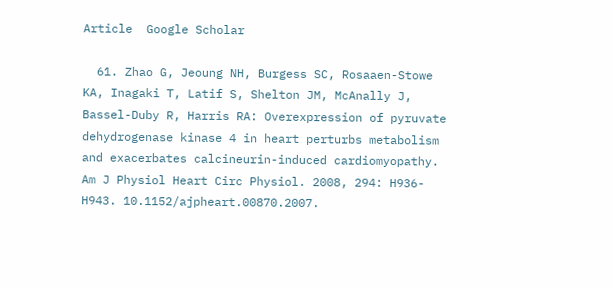Article  Google Scholar

  61. Zhao G, Jeoung NH, Burgess SC, Rosaaen-Stowe KA, Inagaki T, Latif S, Shelton JM, McAnally J, Bassel-Duby R, Harris RA: Overexpression of pyruvate dehydrogenase kinase 4 in heart perturbs metabolism and exacerbates calcineurin-induced cardiomyopathy. Am J Physiol Heart Circ Physiol. 2008, 294: H936-H943. 10.1152/ajpheart.00870.2007.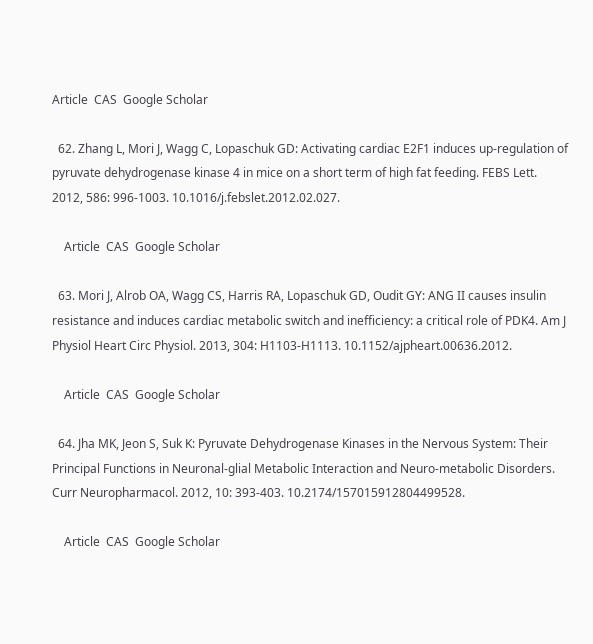Article  CAS  Google Scholar

  62. Zhang L, Mori J, Wagg C, Lopaschuk GD: Activating cardiac E2F1 induces up-regulation of pyruvate dehydrogenase kinase 4 in mice on a short term of high fat feeding. FEBS Lett. 2012, 586: 996-1003. 10.1016/j.febslet.2012.02.027.

    Article  CAS  Google Scholar

  63. Mori J, Alrob OA, Wagg CS, Harris RA, Lopaschuk GD, Oudit GY: ANG II causes insulin resistance and induces cardiac metabolic switch and inefficiency: a critical role of PDK4. Am J Physiol Heart Circ Physiol. 2013, 304: H1103-H1113. 10.1152/ajpheart.00636.2012.

    Article  CAS  Google Scholar

  64. Jha MK, Jeon S, Suk K: Pyruvate Dehydrogenase Kinases in the Nervous System: Their Principal Functions in Neuronal-glial Metabolic Interaction and Neuro-metabolic Disorders. Curr Neuropharmacol. 2012, 10: 393-403. 10.2174/157015912804499528.

    Article  CAS  Google Scholar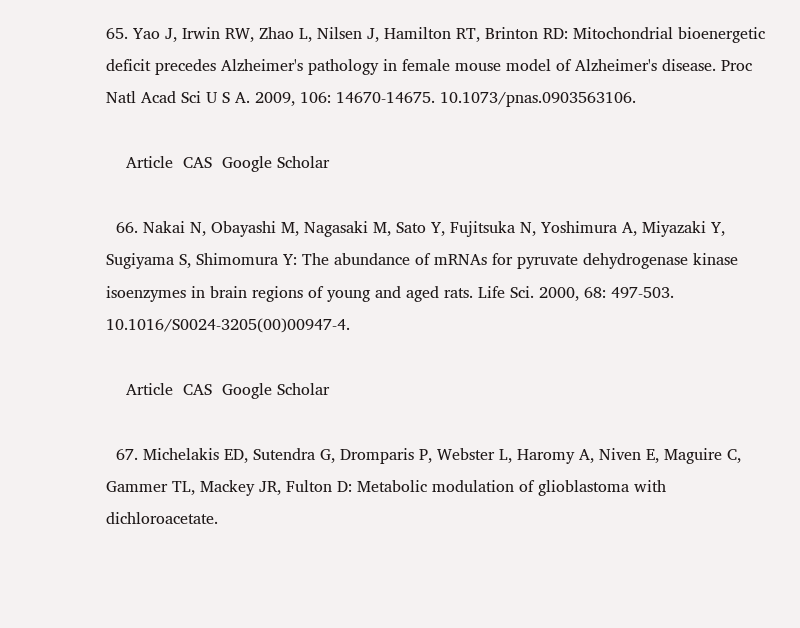65. Yao J, Irwin RW, Zhao L, Nilsen J, Hamilton RT, Brinton RD: Mitochondrial bioenergetic deficit precedes Alzheimer's pathology in female mouse model of Alzheimer's disease. Proc Natl Acad Sci U S A. 2009, 106: 14670-14675. 10.1073/pnas.0903563106.

    Article  CAS  Google Scholar

  66. Nakai N, Obayashi M, Nagasaki M, Sato Y, Fujitsuka N, Yoshimura A, Miyazaki Y, Sugiyama S, Shimomura Y: The abundance of mRNAs for pyruvate dehydrogenase kinase isoenzymes in brain regions of young and aged rats. Life Sci. 2000, 68: 497-503. 10.1016/S0024-3205(00)00947-4.

    Article  CAS  Google Scholar

  67. Michelakis ED, Sutendra G, Dromparis P, Webster L, Haromy A, Niven E, Maguire C, Gammer TL, Mackey JR, Fulton D: Metabolic modulation of glioblastoma with dichloroacetate.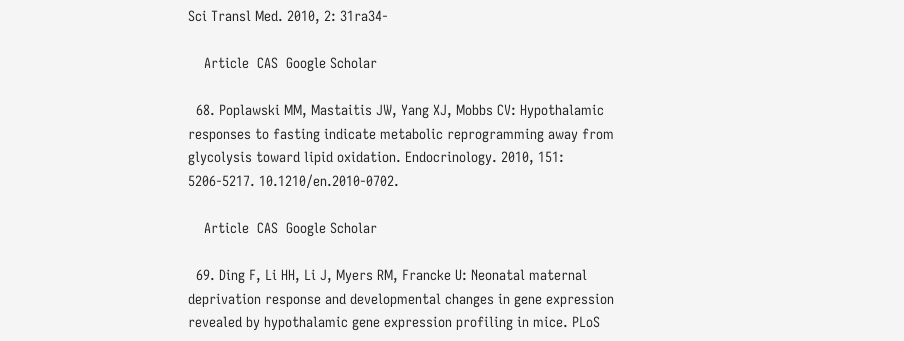Sci Transl Med. 2010, 2: 31ra34-

    Article  CAS  Google Scholar

  68. Poplawski MM, Mastaitis JW, Yang XJ, Mobbs CV: Hypothalamic responses to fasting indicate metabolic reprogramming away from glycolysis toward lipid oxidation. Endocrinology. 2010, 151: 5206-5217. 10.1210/en.2010-0702.

    Article  CAS  Google Scholar

  69. Ding F, Li HH, Li J, Myers RM, Francke U: Neonatal maternal deprivation response and developmental changes in gene expression revealed by hypothalamic gene expression profiling in mice. PLoS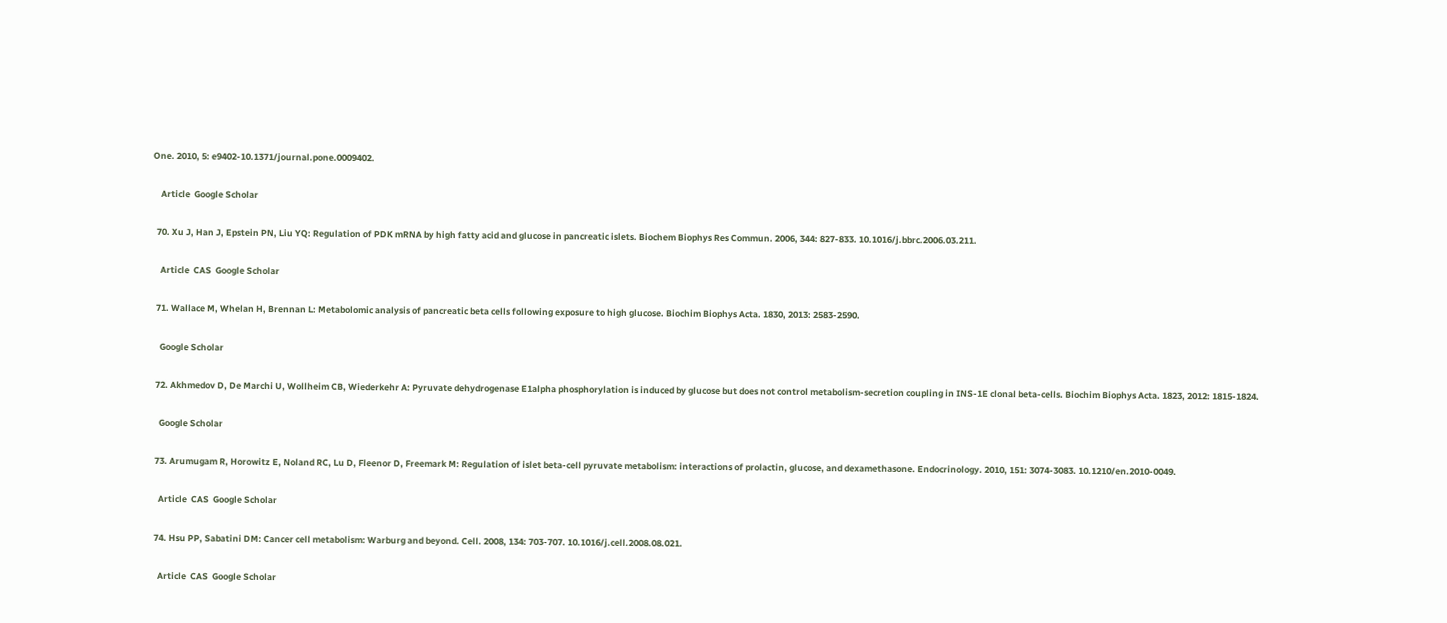One. 2010, 5: e9402-10.1371/journal.pone.0009402.

    Article  Google Scholar

  70. Xu J, Han J, Epstein PN, Liu YQ: Regulation of PDK mRNA by high fatty acid and glucose in pancreatic islets. Biochem Biophys Res Commun. 2006, 344: 827-833. 10.1016/j.bbrc.2006.03.211.

    Article  CAS  Google Scholar

  71. Wallace M, Whelan H, Brennan L: Metabolomic analysis of pancreatic beta cells following exposure to high glucose. Biochim Biophys Acta. 1830, 2013: 2583-2590.

    Google Scholar

  72. Akhmedov D, De Marchi U, Wollheim CB, Wiederkehr A: Pyruvate dehydrogenase E1alpha phosphorylation is induced by glucose but does not control metabolism-secretion coupling in INS-1E clonal beta-cells. Biochim Biophys Acta. 1823, 2012: 1815-1824.

    Google Scholar

  73. Arumugam R, Horowitz E, Noland RC, Lu D, Fleenor D, Freemark M: Regulation of islet beta-cell pyruvate metabolism: interactions of prolactin, glucose, and dexamethasone. Endocrinology. 2010, 151: 3074-3083. 10.1210/en.2010-0049.

    Article  CAS  Google Scholar

  74. Hsu PP, Sabatini DM: Cancer cell metabolism: Warburg and beyond. Cell. 2008, 134: 703-707. 10.1016/j.cell.2008.08.021.

    Article  CAS  Google Scholar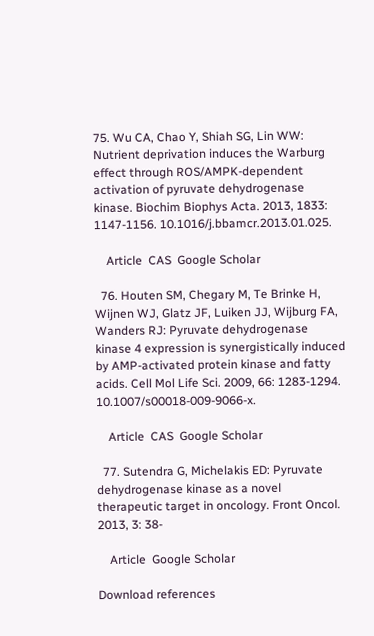75. Wu CA, Chao Y, Shiah SG, Lin WW: Nutrient deprivation induces the Warburg effect through ROS/AMPK-dependent activation of pyruvate dehydrogenase kinase. Biochim Biophys Acta. 2013, 1833: 1147-1156. 10.1016/j.bbamcr.2013.01.025.

    Article  CAS  Google Scholar

  76. Houten SM, Chegary M, Te Brinke H, Wijnen WJ, Glatz JF, Luiken JJ, Wijburg FA, Wanders RJ: Pyruvate dehydrogenase kinase 4 expression is synergistically induced by AMP-activated protein kinase and fatty acids. Cell Mol Life Sci. 2009, 66: 1283-1294. 10.1007/s00018-009-9066-x.

    Article  CAS  Google Scholar

  77. Sutendra G, Michelakis ED: Pyruvate dehydrogenase kinase as a novel therapeutic target in oncology. Front Oncol. 2013, 3: 38-

    Article  Google Scholar

Download references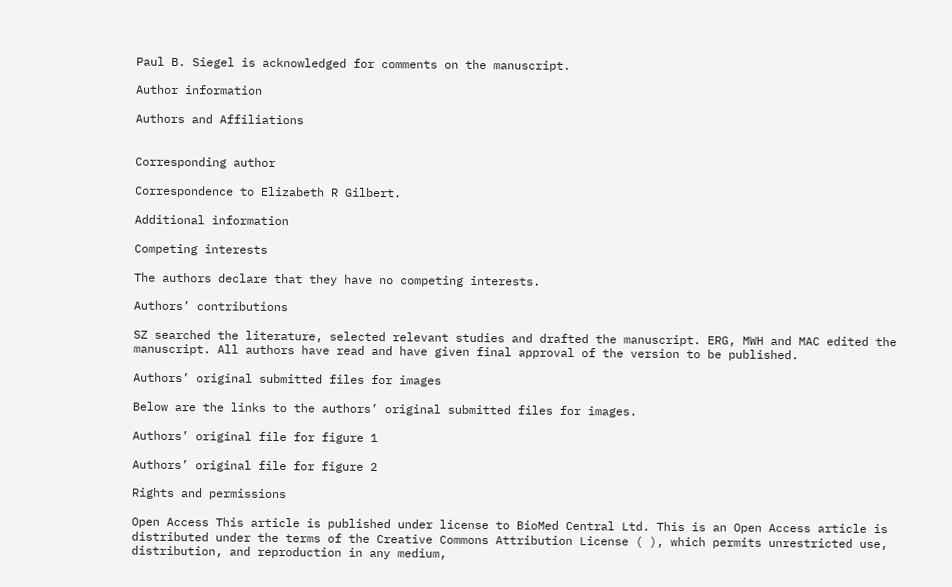Paul B. Siegel is acknowledged for comments on the manuscript.

Author information

Authors and Affiliations


Corresponding author

Correspondence to Elizabeth R Gilbert.

Additional information

Competing interests

The authors declare that they have no competing interests.

Authors’ contributions

SZ searched the literature, selected relevant studies and drafted the manuscript. ERG, MWH and MAC edited the manuscript. All authors have read and have given final approval of the version to be published.

Authors’ original submitted files for images

Below are the links to the authors’ original submitted files for images.

Authors’ original file for figure 1

Authors’ original file for figure 2

Rights and permissions

Open Access This article is published under license to BioMed Central Ltd. This is an Open Access article is distributed under the terms of the Creative Commons Attribution License ( ), which permits unrestricted use, distribution, and reproduction in any medium,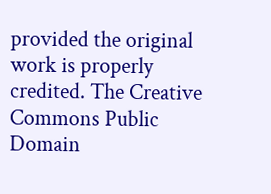provided the original work is properly credited. The Creative Commons Public Domain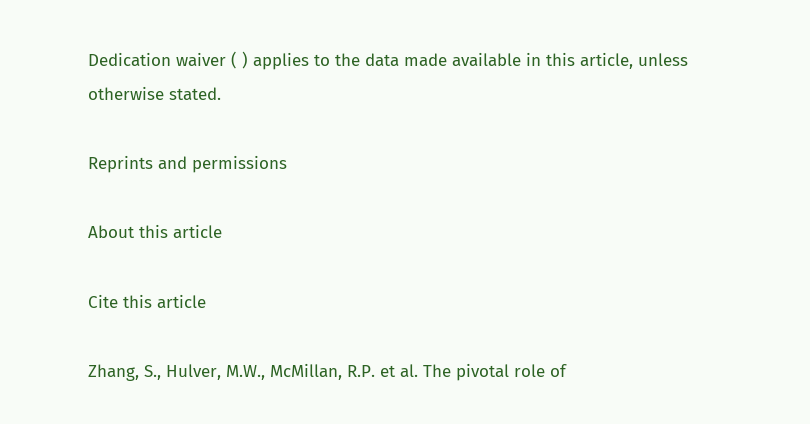Dedication waiver ( ) applies to the data made available in this article, unless otherwise stated.

Reprints and permissions

About this article

Cite this article

Zhang, S., Hulver, M.W., McMillan, R.P. et al. The pivotal role of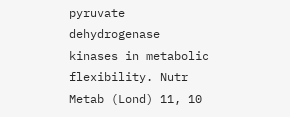pyruvate dehydrogenase kinases in metabolic flexibility. Nutr Metab (Lond) 11, 10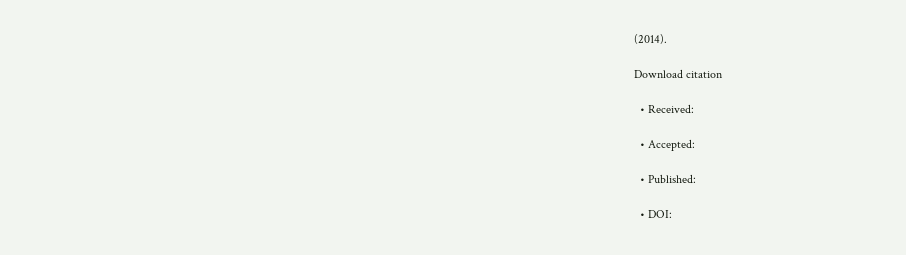(2014).

Download citation

  • Received:

  • Accepted:

  • Published:

  • DOI: